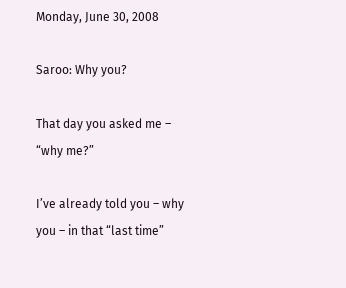Monday, June 30, 2008

Saroo: Why you?

That day you asked me – “why me?”

I’ve already told you – why you – in that “last time”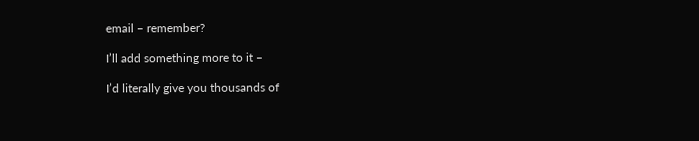email – remember?

I’ll add something more to it –

I’d literally give you thousands of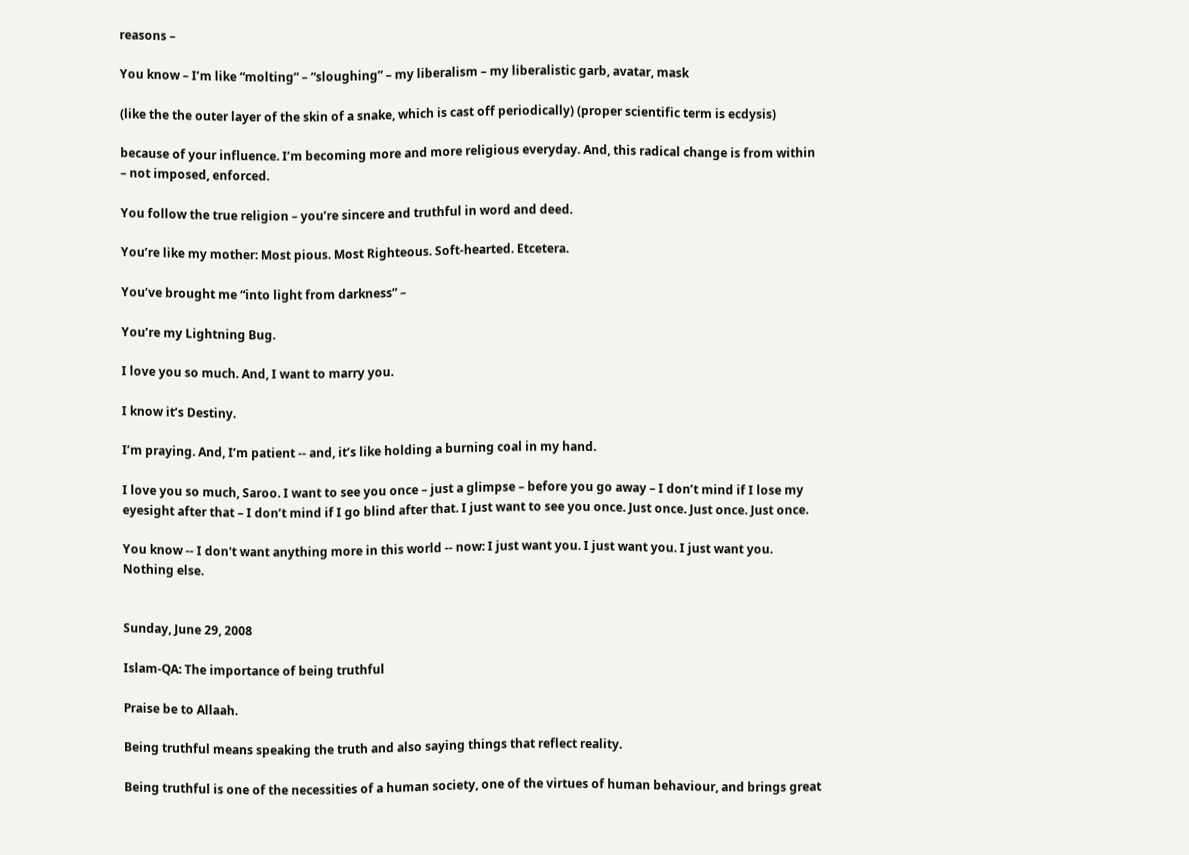reasons –

You know – I’m like “molting” – “sloughing” – my liberalism – my liberalistic garb, avatar, mask

(like the the outer layer of the skin of a snake, which is cast off periodically) (proper scientific term is ecdysis)

because of your influence. I’m becoming more and more religious everyday. And, this radical change is from within – not imposed, enforced.

You follow the true religion – you’re sincere and truthful in word and deed.

You’re like my mother: Most pious. Most Righteous. Soft-hearted. Etcetera.

You’ve brought me “into light from darkness” –

You’re my Lightning Bug.

I love you so much. And, I want to marry you.

I know it’s Destiny.

I’m praying. And, I’m patient -- and, it’s like holding a burning coal in my hand.

I love you so much, Saroo. I want to see you once – just a glimpse – before you go away – I don’t mind if I lose my eyesight after that – I don’t mind if I go blind after that. I just want to see you once. Just once. Just once. Just once.

You know -- I don't want anything more in this world -- now: I just want you. I just want you. I just want you. Nothing else.


Sunday, June 29, 2008

Islam-QA: The importance of being truthful

Praise be to Allaah.

Being truthful means speaking the truth and also saying things that reflect reality.

Being truthful is one of the necessities of a human society, one of the virtues of human behaviour, and brings great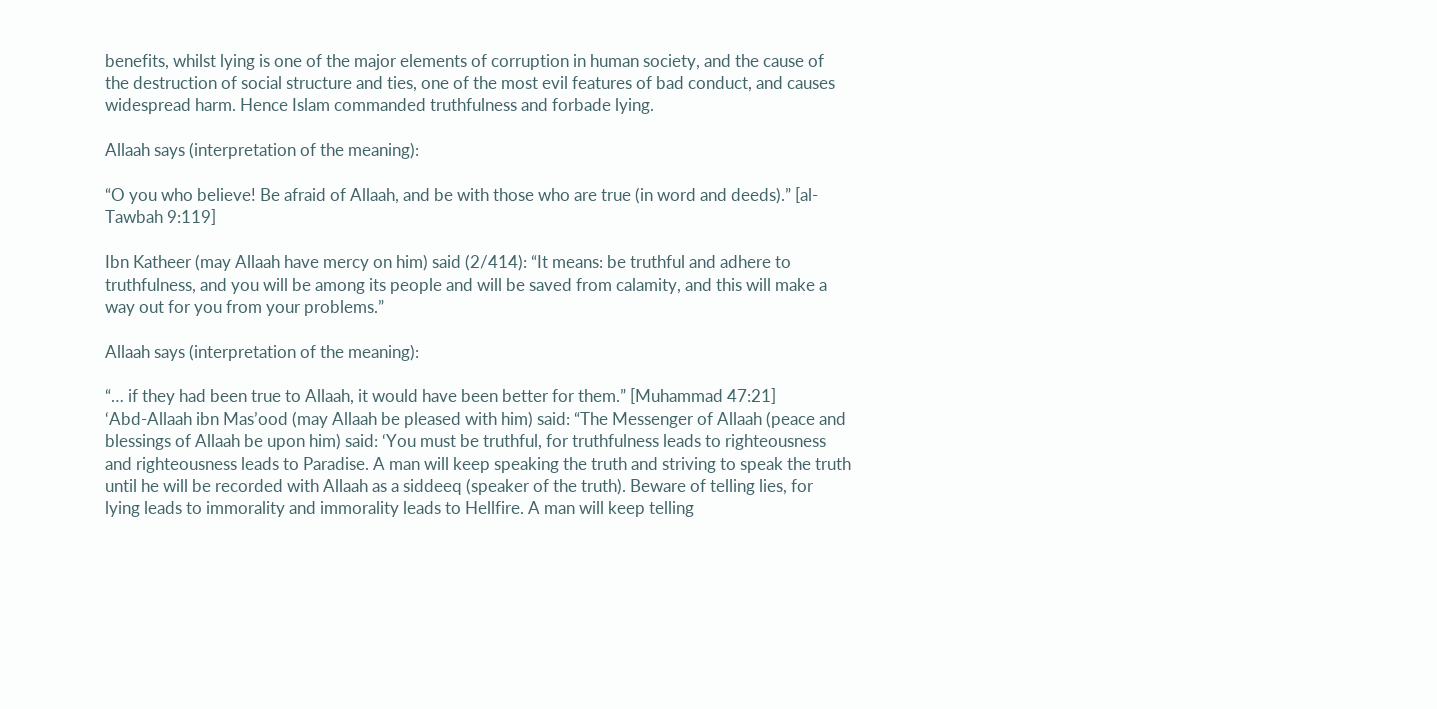benefits, whilst lying is one of the major elements of corruption in human society, and the cause of the destruction of social structure and ties, one of the most evil features of bad conduct, and causes widespread harm. Hence Islam commanded truthfulness and forbade lying.

Allaah says (interpretation of the meaning):

“O you who believe! Be afraid of Allaah, and be with those who are true (in word and deeds).” [al-Tawbah 9:119]

Ibn Katheer (may Allaah have mercy on him) said (2/414): “It means: be truthful and adhere to truthfulness, and you will be among its people and will be saved from calamity, and this will make a way out for you from your problems.”

Allaah says (interpretation of the meaning):

“… if they had been true to Allaah, it would have been better for them.” [Muhammad 47:21]
‘Abd-Allaah ibn Mas’ood (may Allaah be pleased with him) said: “The Messenger of Allaah (peace and blessings of Allaah be upon him) said: ‘You must be truthful, for truthfulness leads to righteousness and righteousness leads to Paradise. A man will keep speaking the truth and striving to speak the truth until he will be recorded with Allaah as a siddeeq (speaker of the truth). Beware of telling lies, for lying leads to immorality and immorality leads to Hellfire. A man will keep telling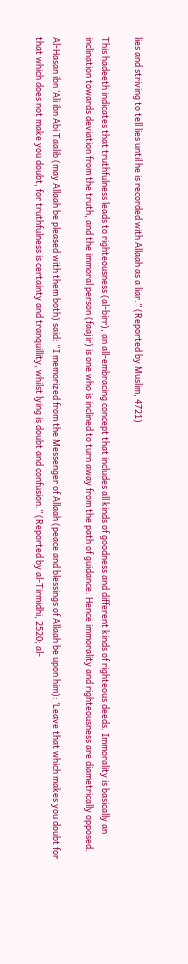lies and striving to tell lies until he is recorded with Allaah as a liar.” (Reported by Muslim, 4721)

This hadeeth indicates that truthfulness leads to righteousness (al-birr), an all-embracing concept that includes all kinds of goodness and different kinds of righteous deeds. Immorality is basically an inclination towards deviation from the truth, and the immoral person (faajir) is one who is inclined to turn away from the path of guidance. Hence immorality and righteousness are diametrically opposed.

Al-Hasan ibn ‘Ali ibn Abi Taalib (may Allaah be pleased with them both) said: “I memorized from the Messenger of Allaah (peace and blessings of Allaah be upon him): ‘Leave that which makes you doubt for that which does not make you doubt, for truthfulness is certainty and tranquillity, whilst lying is doubt and confusion.” (Reported by al-Tirmidhi, 2520; al-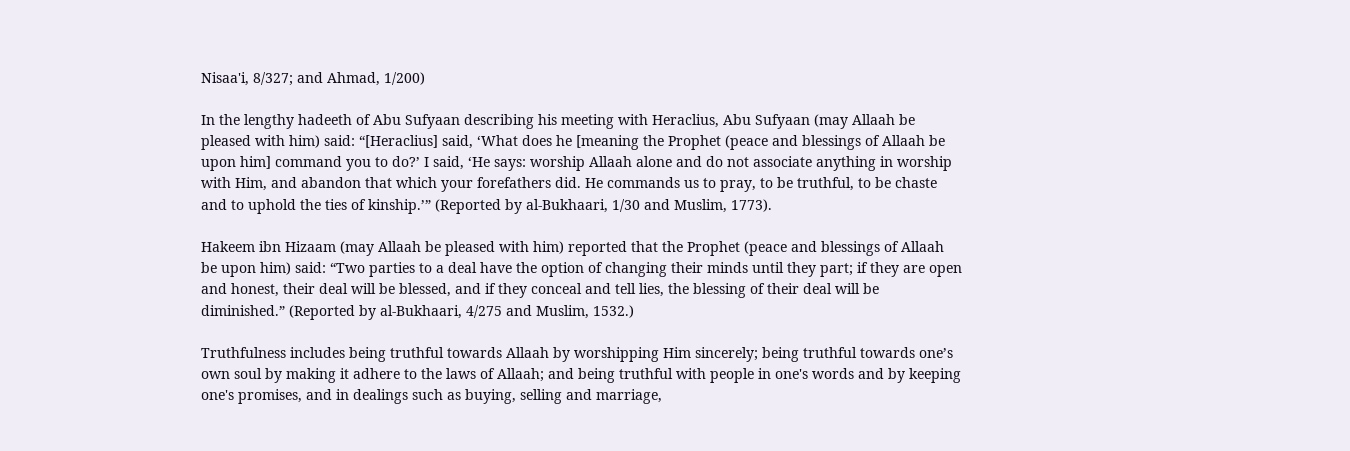Nisaa'i, 8/327; and Ahmad, 1/200)

In the lengthy hadeeth of Abu Sufyaan describing his meeting with Heraclius, Abu Sufyaan (may Allaah be pleased with him) said: “[Heraclius] said, ‘What does he [meaning the Prophet (peace and blessings of Allaah be upon him] command you to do?’ I said, ‘He says: worship Allaah alone and do not associate anything in worship with Him, and abandon that which your forefathers did. He commands us to pray, to be truthful, to be chaste and to uphold the ties of kinship.’” (Reported by al-Bukhaari, 1/30 and Muslim, 1773).

Hakeem ibn Hizaam (may Allaah be pleased with him) reported that the Prophet (peace and blessings of Allaah be upon him) said: “Two parties to a deal have the option of changing their minds until they part; if they are open and honest, their deal will be blessed, and if they conceal and tell lies, the blessing of their deal will be diminished.” (Reported by al-Bukhaari, 4/275 and Muslim, 1532.)

Truthfulness includes being truthful towards Allaah by worshipping Him sincerely; being truthful towards one’s own soul by making it adhere to the laws of Allaah; and being truthful with people in one's words and by keeping one's promises, and in dealings such as buying, selling and marriage,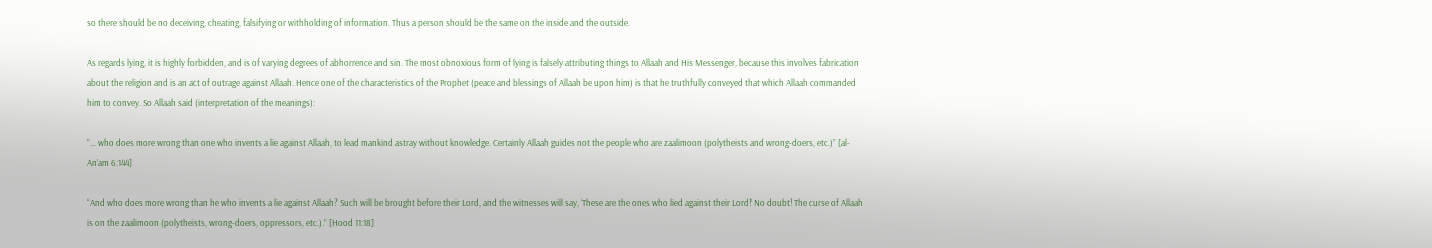so there should be no deceiving, cheating, falsifying or withholding of information. Thus a person should be the same on the inside and the outside.

As regards lying, it is highly forbidden, and is of varying degrees of abhorrence and sin. The most obnoxious form of lying is falsely attributing things to Allaah and His Messenger, because this involves fabrication about the religion and is an act of outrage against Allaah. Hence one of the characteristics of the Prophet (peace and blessings of Allaah be upon him) is that he truthfully conveyed that which Allaah commanded him to convey. So Allaah said (interpretation of the meanings):

“… who does more wrong than one who invents a lie against Allaah, to lead mankind astray without knowledge. Certainly Allaah guides not the people who are zaalimoon (polytheists and wrong-doers, etc.)” [al-An’am 6:144]

“And who does more wrong than he who invents a lie against Allaah? Such will be brought before their Lord, and the witnesses will say, ‘These are the ones who lied against their Lord!’ No doubt! The curse of Allaah is on the zaalimoon (polytheists, wrong-doers, oppressors, etc.).” [Hood 11:18]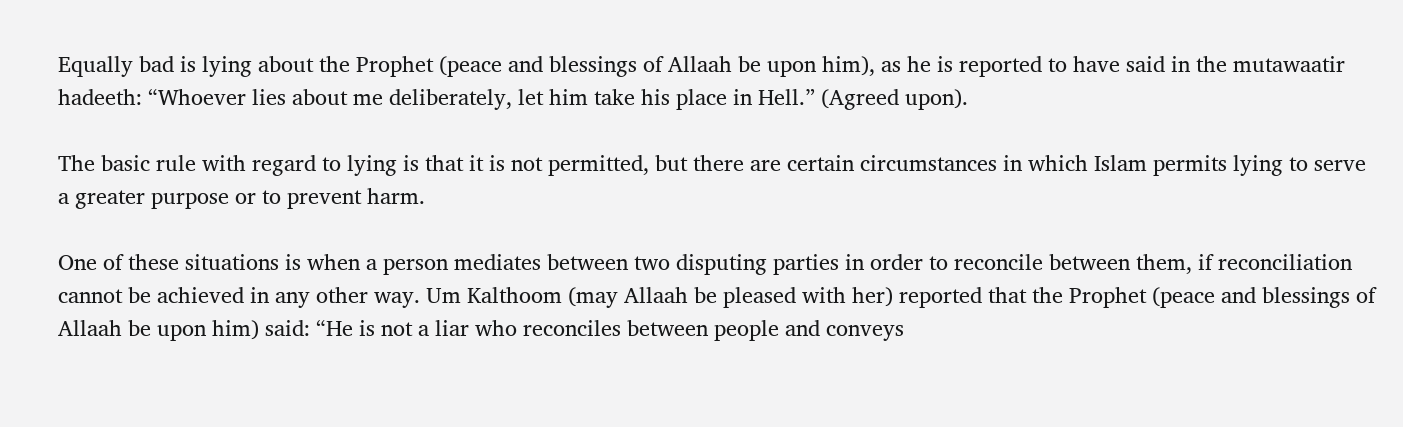Equally bad is lying about the Prophet (peace and blessings of Allaah be upon him), as he is reported to have said in the mutawaatir hadeeth: “Whoever lies about me deliberately, let him take his place in Hell.” (Agreed upon).

The basic rule with regard to lying is that it is not permitted, but there are certain circumstances in which Islam permits lying to serve a greater purpose or to prevent harm.

One of these situations is when a person mediates between two disputing parties in order to reconcile between them, if reconciliation cannot be achieved in any other way. Um Kalthoom (may Allaah be pleased with her) reported that the Prophet (peace and blessings of Allaah be upon him) said: “He is not a liar who reconciles between people and conveys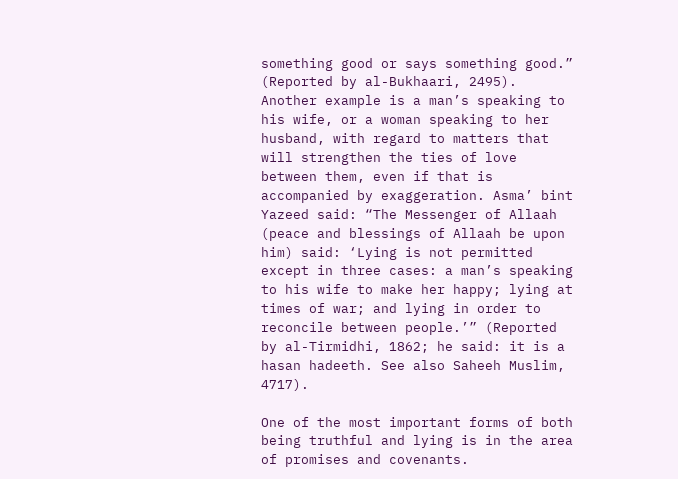something good or says something good.” (Reported by al-Bukhaari, 2495).
Another example is a man’s speaking to his wife, or a woman speaking to her husband, with regard to matters that will strengthen the ties of love between them, even if that is accompanied by exaggeration. Asma’ bint Yazeed said: “The Messenger of Allaah (peace and blessings of Allaah be upon him) said: ‘Lying is not permitted except in three cases: a man’s speaking to his wife to make her happy; lying at times of war; and lying in order to reconcile between people.’” (Reported by al-Tirmidhi, 1862; he said: it is a hasan hadeeth. See also Saheeh Muslim, 4717).

One of the most important forms of both being truthful and lying is in the area of promises and covenants.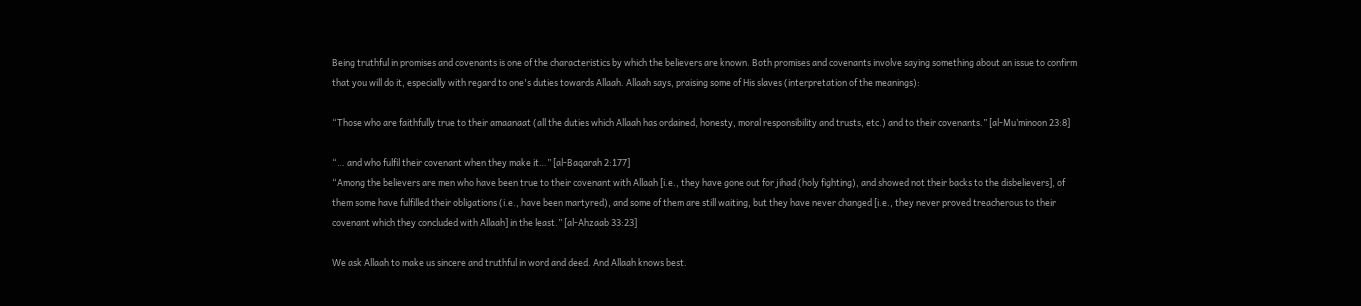Being truthful in promises and covenants is one of the characteristics by which the believers are known. Both promises and covenants involve saying something about an issue to confirm that you will do it, especially with regard to one's duties towards Allaah. Allaah says, praising some of His slaves (interpretation of the meanings):

“Those who are faithfully true to their amaanaat (all the duties which Allaah has ordained, honesty, moral responsibility and trusts, etc.) and to their covenants.” [al-Mu’minoon 23:8]

“… and who fulfil their covenant when they make it…” [al-Baqarah 2:177]
“Among the believers are men who have been true to their covenant with Allaah [i.e., they have gone out for jihad (holy fighting), and showed not their backs to the disbelievers], of them some have fulfilled their obligations (i.e., have been martyred), and some of them are still waiting, but they have never changed [i.e., they never proved treacherous to their covenant which they concluded with Allaah] in the least.” [al-Ahzaab 33:23]

We ask Allaah to make us sincere and truthful in word and deed. And Allaah knows best.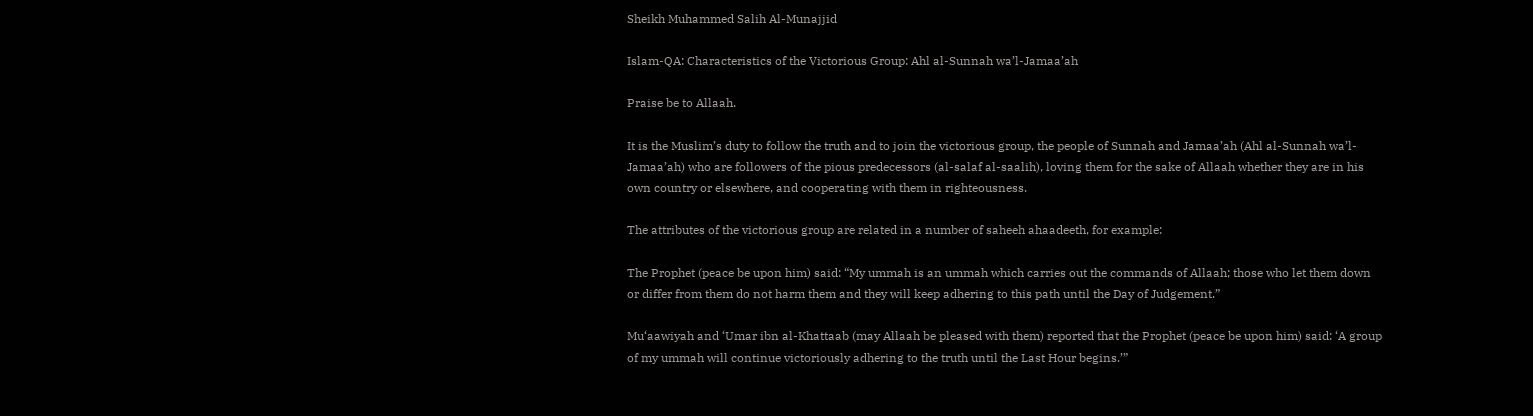Sheikh Muhammed Salih Al-Munajjid

Islam-QA: Characteristics of the Victorious Group: Ahl al-Sunnah wa’l-Jamaa’ah

Praise be to Allaah.

It is the Muslim’s duty to follow the truth and to join the victorious group, the people of Sunnah and Jamaa’ah (Ahl al-Sunnah wa’l-Jamaa’ah) who are followers of the pious predecessors (al-salaf al-saalih), loving them for the sake of Allaah whether they are in his own country or elsewhere, and cooperating with them in righteousness.

The attributes of the victorious group are related in a number of saheeh ahaadeeth, for example:

The Prophet (peace be upon him) said: “My ummah is an ummah which carries out the commands of Allaah; those who let them down or differ from them do not harm them and they will keep adhering to this path until the Day of Judgement.”

Mu‘aawiyah and ‘Umar ibn al-Khattaab (may Allaah be pleased with them) reported that the Prophet (peace be upon him) said: ‘A group of my ummah will continue victoriously adhering to the truth until the Last Hour begins.’”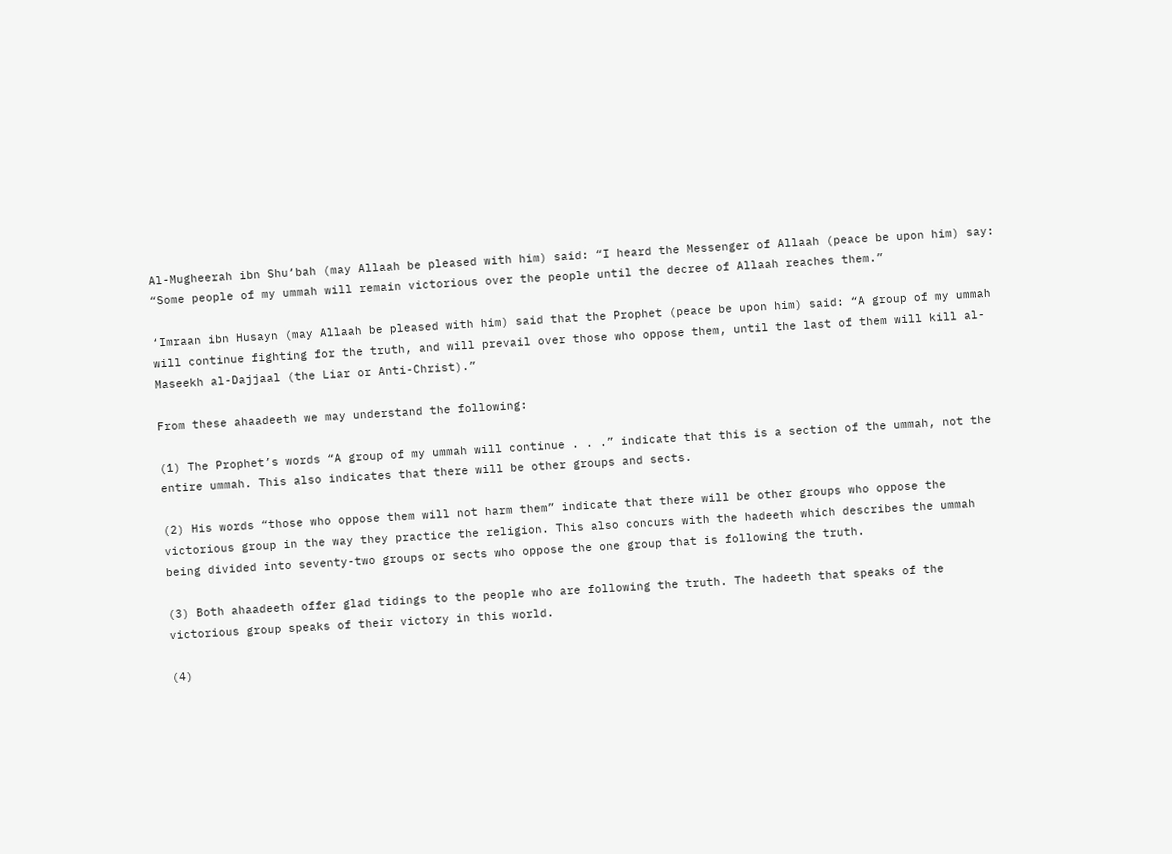Al-Mugheerah ibn Shu‘bah (may Allaah be pleased with him) said: “I heard the Messenger of Allaah (peace be upon him) say: “Some people of my ummah will remain victorious over the people until the decree of Allaah reaches them.”

‘Imraan ibn Husayn (may Allaah be pleased with him) said that the Prophet (peace be upon him) said: “A group of my ummah will continue fighting for the truth, and will prevail over those who oppose them, until the last of them will kill al-Maseekh al-Dajjaal (the Liar or Anti-Christ).”

From these ahaadeeth we may understand the following:

(1) The Prophet’s words “A group of my ummah will continue . . .” indicate that this is a section of the ummah, not the entire ummah. This also indicates that there will be other groups and sects.

(2) His words “those who oppose them will not harm them” indicate that there will be other groups who oppose the victorious group in the way they practice the religion. This also concurs with the hadeeth which describes the ummah being divided into seventy-two groups or sects who oppose the one group that is following the truth.

(3) Both ahaadeeth offer glad tidings to the people who are following the truth. The hadeeth that speaks of the victorious group speaks of their victory in this world.

(4)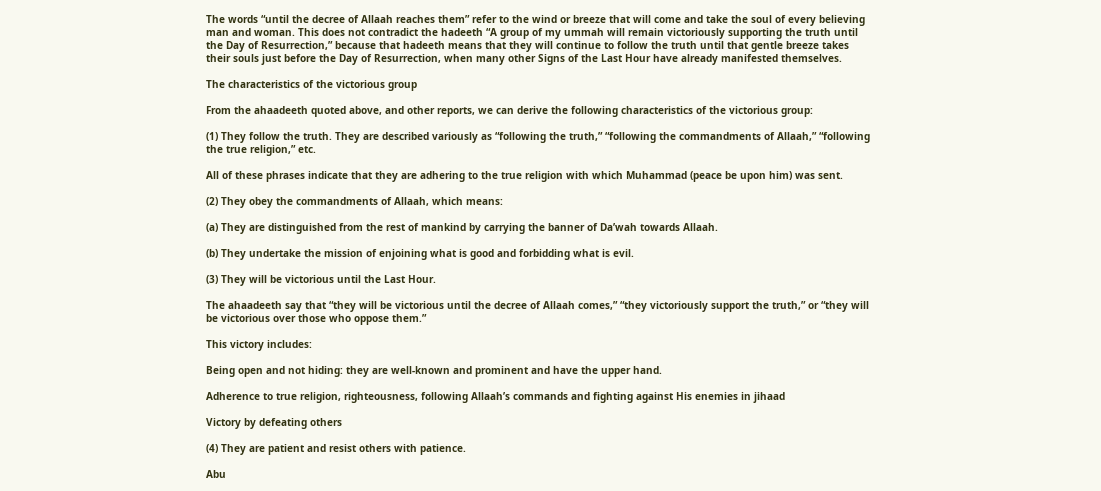The words “until the decree of Allaah reaches them” refer to the wind or breeze that will come and take the soul of every believing man and woman. This does not contradict the hadeeth “A group of my ummah will remain victoriously supporting the truth until the Day of Resurrection,” because that hadeeth means that they will continue to follow the truth until that gentle breeze takes their souls just before the Day of Resurrection, when many other Signs of the Last Hour have already manifested themselves.

The characteristics of the victorious group

From the ahaadeeth quoted above, and other reports, we can derive the following characteristics of the victorious group:

(1) They follow the truth. They are described variously as “following the truth,” “following the commandments of Allaah,” “following the true religion,” etc.

All of these phrases indicate that they are adhering to the true religion with which Muhammad (peace be upon him) was sent.

(2) They obey the commandments of Allaah, which means:

(a) They are distinguished from the rest of mankind by carrying the banner of Da’wah towards Allaah.

(b) They undertake the mission of enjoining what is good and forbidding what is evil.

(3) They will be victorious until the Last Hour.

The ahaadeeth say that “they will be victorious until the decree of Allaah comes,” “they victoriously support the truth,” or “they will be victorious over those who oppose them.”

This victory includes:

Being open and not hiding: they are well-known and prominent and have the upper hand.

Adherence to true religion, righteousness, following Allaah’s commands and fighting against His enemies in jihaad

Victory by defeating others

(4) They are patient and resist others with patience.

Abu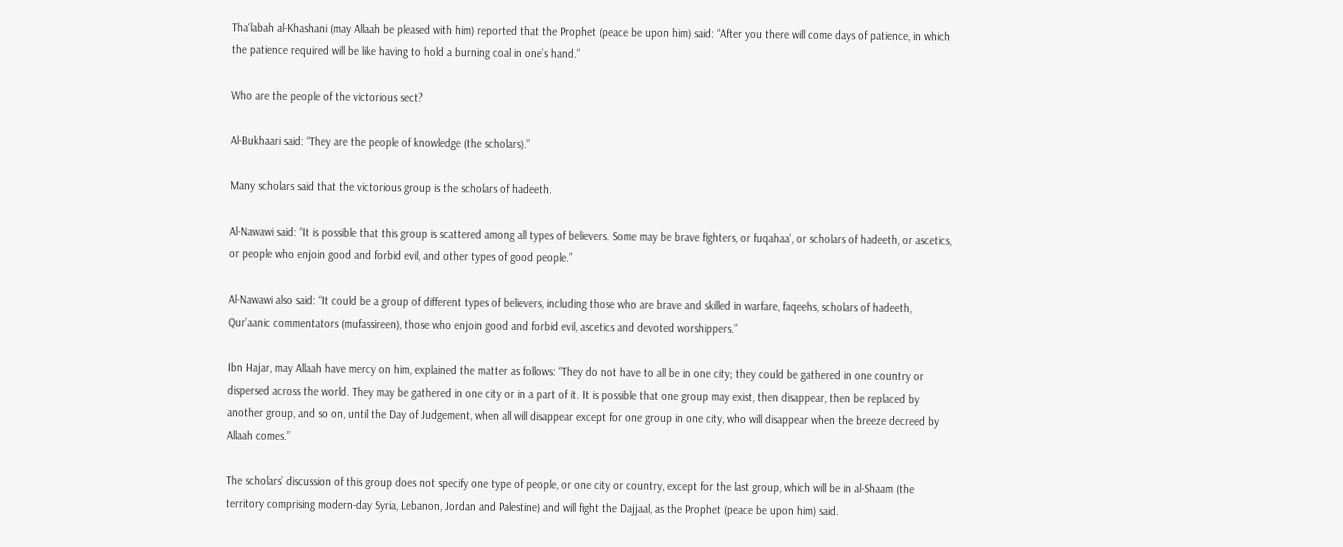Tha‘labah al-Khashani (may Allaah be pleased with him) reported that the Prophet (peace be upon him) said: “After you there will come days of patience, in which the patience required will be like having to hold a burning coal in one’s hand.”

Who are the people of the victorious sect?

Al-Bukhaari said: “They are the people of knowledge (the scholars).”

Many scholars said that the victorious group is the scholars of hadeeth.

Al-Nawawi said: “It is possible that this group is scattered among all types of believers. Some may be brave fighters, or fuqahaa’, or scholars of hadeeth, or ascetics, or people who enjoin good and forbid evil, and other types of good people.”

Al-Nawawi also said: “It could be a group of different types of believers, including those who are brave and skilled in warfare, faqeehs, scholars of hadeeth, Qur’aanic commentators (mufassireen), those who enjoin good and forbid evil, ascetics and devoted worshippers.”

Ibn Hajar, may Allaah have mercy on him, explained the matter as follows: “They do not have to all be in one city; they could be gathered in one country or dispersed across the world. They may be gathered in one city or in a part of it. It is possible that one group may exist, then disappear, then be replaced by another group, and so on, until the Day of Judgement, when all will disappear except for one group in one city, who will disappear when the breeze decreed by Allaah comes.”

The scholars’ discussion of this group does not specify one type of people, or one city or country, except for the last group, which will be in al-Shaam (the territory comprising modern-day Syria, Lebanon, Jordan and Palestine) and will fight the Dajjaal, as the Prophet (peace be upon him) said.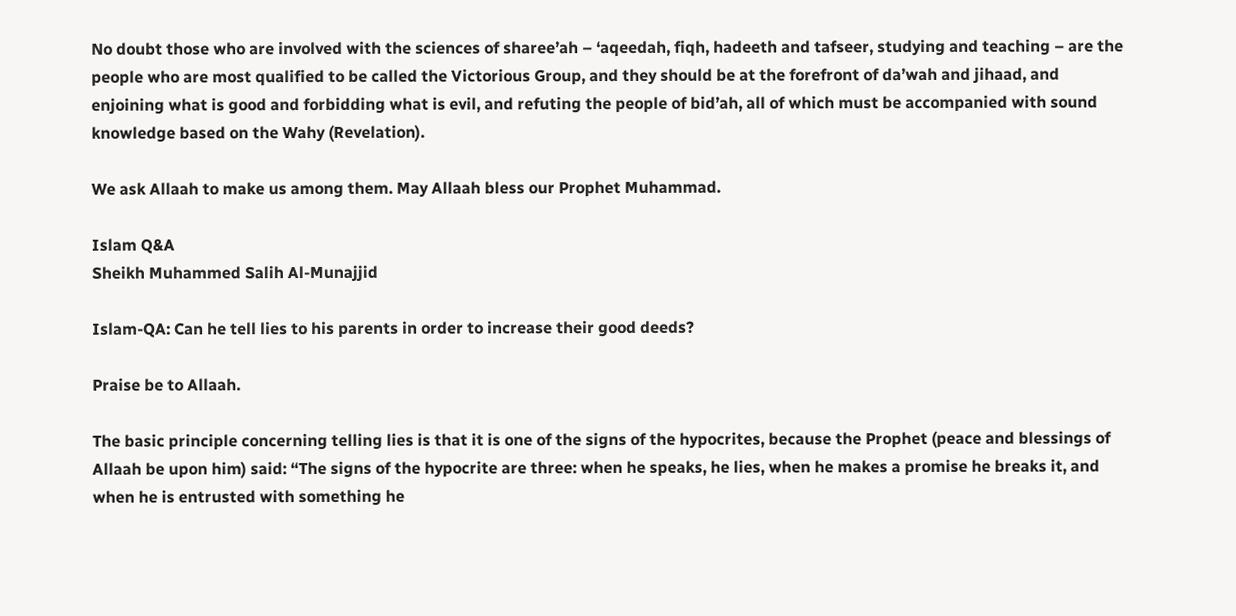No doubt those who are involved with the sciences of sharee’ah – ‘aqeedah, fiqh, hadeeth and tafseer, studying and teaching – are the people who are most qualified to be called the Victorious Group, and they should be at the forefront of da’wah and jihaad, and enjoining what is good and forbidding what is evil, and refuting the people of bid’ah, all of which must be accompanied with sound knowledge based on the Wahy (Revelation).

We ask Allaah to make us among them. May Allaah bless our Prophet Muhammad.

Islam Q&A
Sheikh Muhammed Salih Al-Munajjid

Islam-QA: Can he tell lies to his parents in order to increase their good deeds?

Praise be to Allaah.

The basic principle concerning telling lies is that it is one of the signs of the hypocrites, because the Prophet (peace and blessings of Allaah be upon him) said: “The signs of the hypocrite are three: when he speaks, he lies, when he makes a promise he breaks it, and when he is entrusted with something he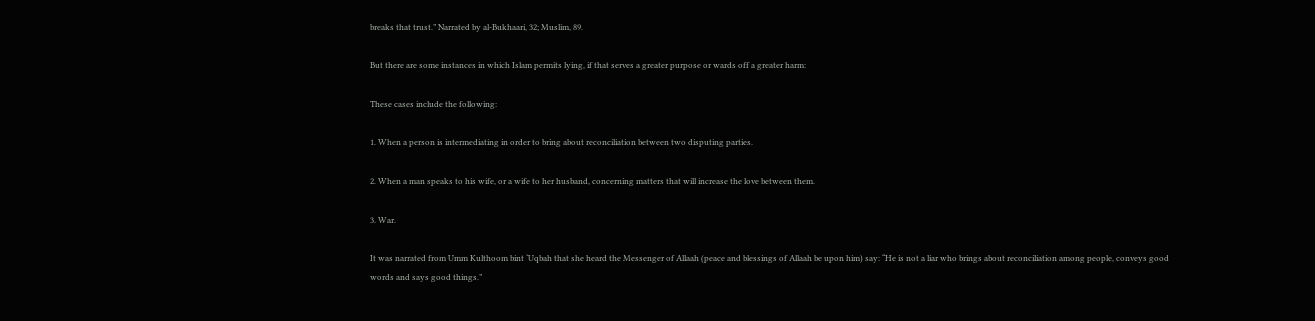breaks that trust.” Narrated by al-Bukhaari, 32; Muslim, 89.

But there are some instances in which Islam permits lying, if that serves a greater purpose or wards off a greater harm:

These cases include the following:

1. When a person is intermediating in order to bring about reconciliation between two disputing parties.

2. When a man speaks to his wife, or a wife to her husband, concerning matters that will increase the love between them.

3. War.

It was narrated from Umm Kulthoom bint ‘Uqbah that she heard the Messenger of Allaah (peace and blessings of Allaah be upon him) say: “He is not a liar who brings about reconciliation among people, conveys good words and says good things.”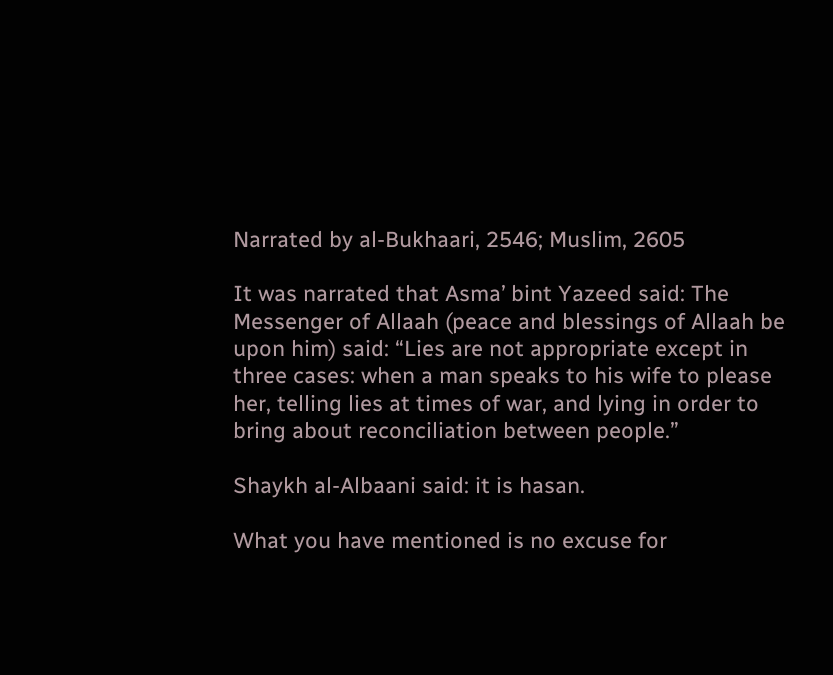Narrated by al-Bukhaari, 2546; Muslim, 2605

It was narrated that Asma’ bint Yazeed said: The Messenger of Allaah (peace and blessings of Allaah be upon him) said: “Lies are not appropriate except in three cases: when a man speaks to his wife to please her, telling lies at times of war, and lying in order to bring about reconciliation between people.”

Shaykh al-Albaani said: it is hasan.

What you have mentioned is no excuse for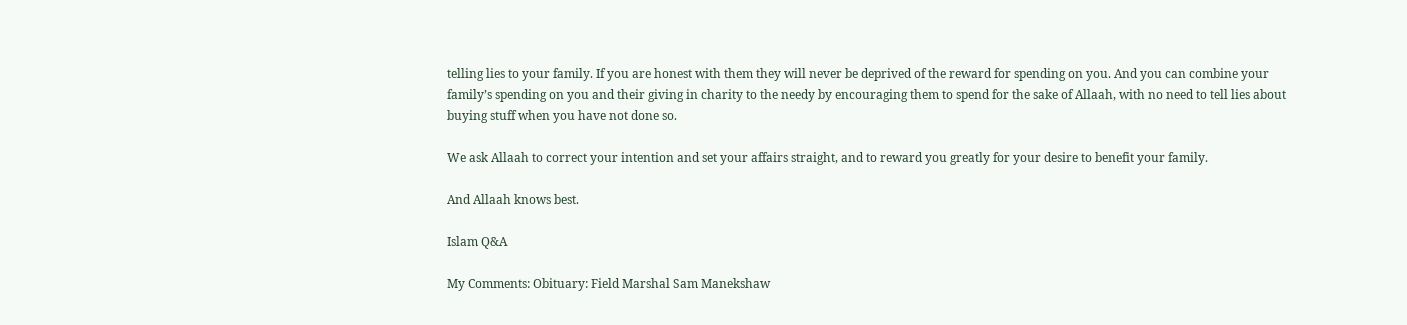telling lies to your family. If you are honest with them they will never be deprived of the reward for spending on you. And you can combine your family’s spending on you and their giving in charity to the needy by encouraging them to spend for the sake of Allaah, with no need to tell lies about buying stuff when you have not done so.

We ask Allaah to correct your intention and set your affairs straight, and to reward you greatly for your desire to benefit your family.

And Allaah knows best.

Islam Q&A

My Comments: Obituary: Field Marshal Sam Manekshaw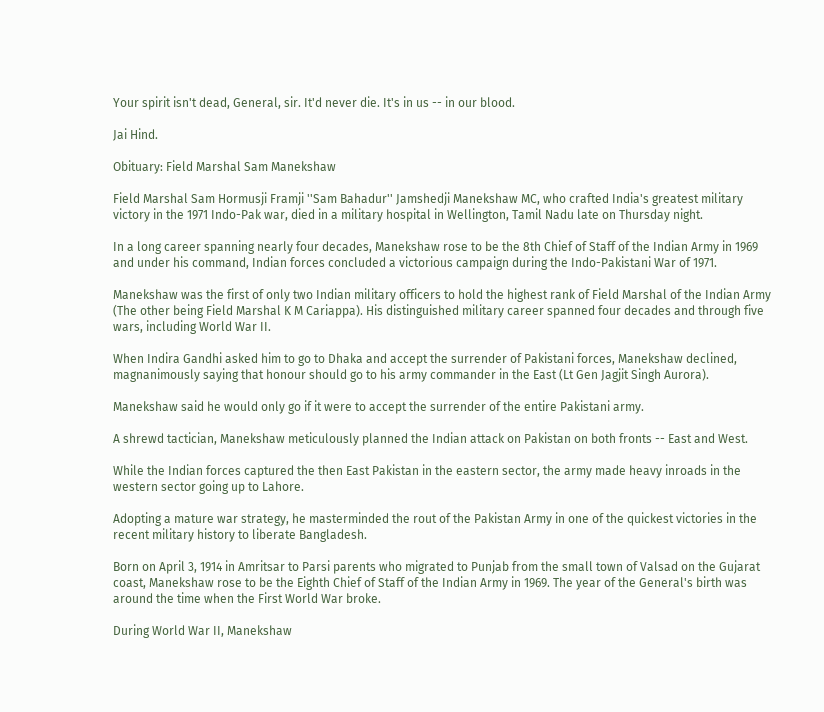Your spirit isn't dead, General, sir. It'd never die. It's in us -- in our blood.

Jai Hind.

Obituary: Field Marshal Sam Manekshaw

Field Marshal Sam Hormusji Framji ''Sam Bahadur'' Jamshedji Manekshaw MC, who crafted India's greatest military victory in the 1971 Indo-Pak war, died in a military hospital in Wellington, Tamil Nadu late on Thursday night.

In a long career spanning nearly four decades, Manekshaw rose to be the 8th Chief of Staff of the Indian Army in 1969 and under his command, Indian forces concluded a victorious campaign during the Indo-Pakistani War of 1971.

Manekshaw was the first of only two Indian military officers to hold the highest rank of Field Marshal of the Indian Army (The other being Field Marshal K M Cariappa). His distinguished military career spanned four decades and through five wars, including World War II.

When Indira Gandhi asked him to go to Dhaka and accept the surrender of Pakistani forces, Manekshaw declined, magnanimously saying that honour should go to his army commander in the East (Lt Gen Jagjit Singh Aurora).

Manekshaw said he would only go if it were to accept the surrender of the entire Pakistani army.

A shrewd tactician, Manekshaw meticulously planned the Indian attack on Pakistan on both fronts -- East and West.

While the Indian forces captured the then East Pakistan in the eastern sector, the army made heavy inroads in the western sector going up to Lahore.

Adopting a mature war strategy, he masterminded the rout of the Pakistan Army in one of the quickest victories in the recent military history to liberate Bangladesh.

Born on April 3, 1914 in Amritsar to Parsi parents who migrated to Punjab from the small town of Valsad on the Gujarat coast, Manekshaw rose to be the Eighth Chief of Staff of the Indian Army in 1969. The year of the General's birth was around the time when the First World War broke.

During World War II, Manekshaw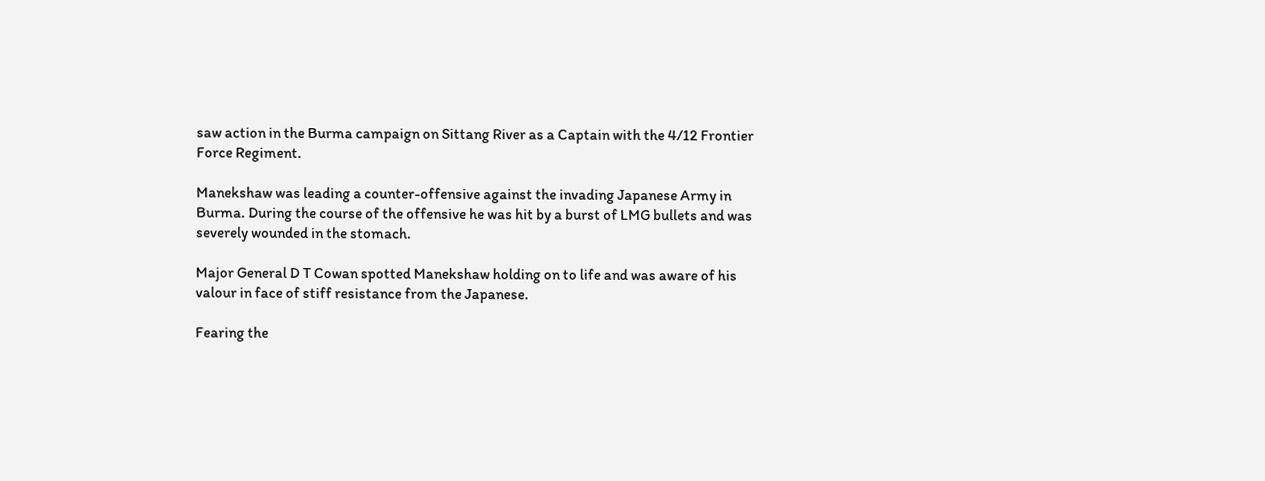saw action in the Burma campaign on Sittang River as a Captain with the 4/12 Frontier Force Regiment.

Manekshaw was leading a counter-offensive against the invading Japanese Army in Burma. During the course of the offensive he was hit by a burst of LMG bullets and was severely wounded in the stomach.

Major General D T Cowan spotted Manekshaw holding on to life and was aware of his valour in face of stiff resistance from the Japanese.

Fearing the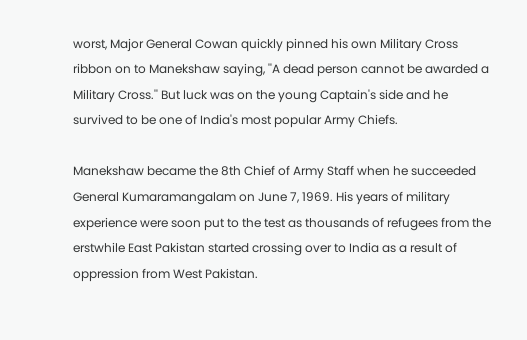worst, Major General Cowan quickly pinned his own Military Cross ribbon on to Manekshaw saying, ''A dead person cannot be awarded a Military Cross.'' But luck was on the young Captain's side and he survived to be one of India's most popular Army Chiefs.

Manekshaw became the 8th Chief of Army Staff when he succeeded General Kumaramangalam on June 7, 1969. His years of military experience were soon put to the test as thousands of refugees from the erstwhile East Pakistan started crossing over to India as a result of oppression from West Pakistan.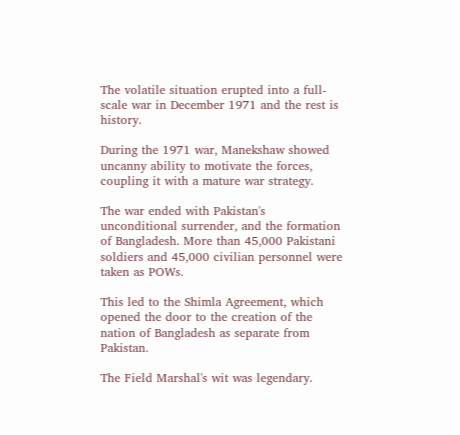The volatile situation erupted into a full-scale war in December 1971 and the rest is history.

During the 1971 war, Manekshaw showed uncanny ability to motivate the forces, coupling it with a mature war strategy.

The war ended with Pakistan's unconditional surrender, and the formation of Bangladesh. More than 45,000 Pakistani soldiers and 45,000 civilian personnel were taken as POWs.

This led to the Shimla Agreement, which opened the door to the creation of the nation of Bangladesh as separate from Pakistan.

The Field Marshal's wit was legendary.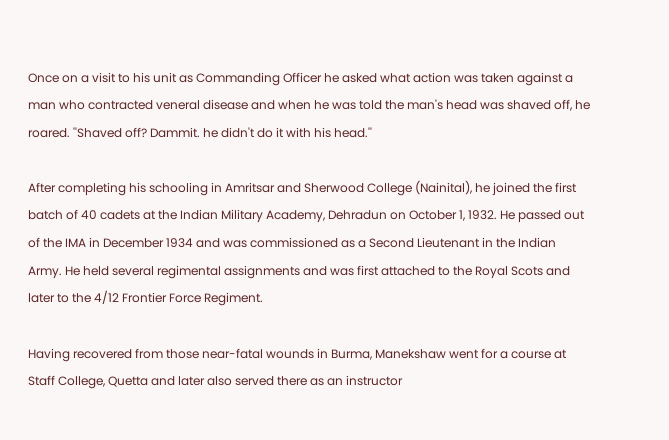Once on a visit to his unit as Commanding Officer he asked what action was taken against a man who contracted veneral disease and when he was told the man's head was shaved off, he roared. ''Shaved off? Dammit. he didn't do it with his head.''

After completing his schooling in Amritsar and Sherwood College (Nainital), he joined the first batch of 40 cadets at the Indian Military Academy, Dehradun on October 1, 1932. He passed out of the IMA in December 1934 and was commissioned as a Second Lieutenant in the Indian Army. He held several regimental assignments and was first attached to the Royal Scots and later to the 4/12 Frontier Force Regiment.

Having recovered from those near-fatal wounds in Burma, Manekshaw went for a course at Staff College, Quetta and later also served there as an instructor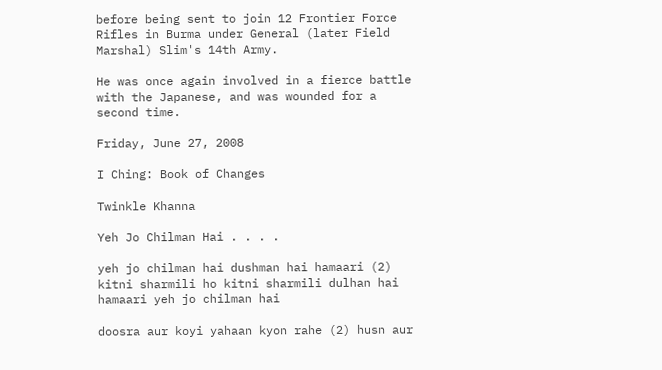before being sent to join 12 Frontier Force Rifles in Burma under General (later Field Marshal) Slim's 14th Army.

He was once again involved in a fierce battle with the Japanese, and was wounded for a second time.

Friday, June 27, 2008

I Ching: Book of Changes

Twinkle Khanna

Yeh Jo Chilman Hai . . . .

yeh jo chilman hai dushman hai hamaari (2) kitni sharmili ho kitni sharmili dulhan hai hamaari yeh jo chilman hai

doosra aur koyi yahaan kyon rahe (2) husn aur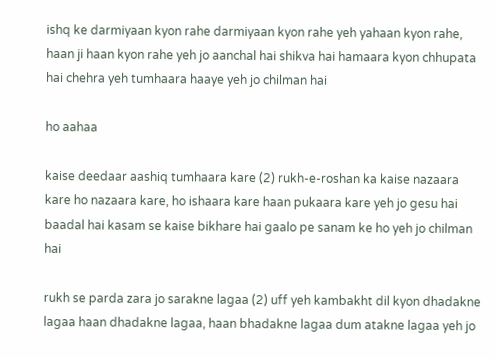ishq ke darmiyaan kyon rahe darmiyaan kyon rahe yeh yahaan kyon rahe, haan ji haan kyon rahe yeh jo aanchal hai shikva hai hamaara kyon chhupata hai chehra yeh tumhaara haaye yeh jo chilman hai

ho aahaa

kaise deedaar aashiq tumhaara kare (2) rukh-e-roshan ka kaise nazaara kare ho nazaara kare, ho ishaara kare haan pukaara kare yeh jo gesu hai baadal hai kasam se kaise bikhare hai gaalo pe sanam ke ho yeh jo chilman hai

rukh se parda zara jo sarakne lagaa (2) uff yeh kambakht dil kyon dhadakne lagaa haan dhadakne lagaa, haan bhadakne lagaa dum atakne lagaa yeh jo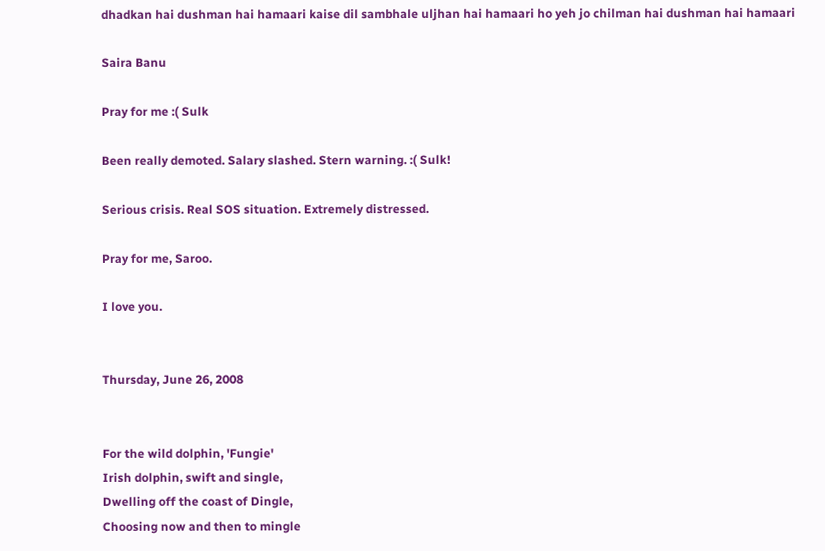dhadkan hai dushman hai hamaari kaise dil sambhale uljhan hai hamaari ho yeh jo chilman hai dushman hai hamaari

Saira Banu

Pray for me :( Sulk

Been really demoted. Salary slashed. Stern warning. :( Sulk!

Serious crisis. Real SOS situation. Extremely distressed.

Pray for me, Saroo.

I love you.


Thursday, June 26, 2008


For the wild dolphin, 'Fungie'
Irish dolphin, swift and single,
Dwelling off the coast of Dingle,
Choosing now and then to mingle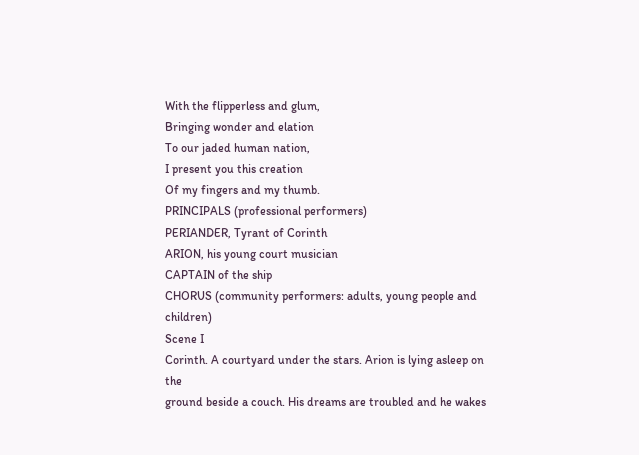With the flipperless and glum,
Bringing wonder and elation
To our jaded human nation,
I present you this creation
Of my fingers and my thumb.
PRINCIPALS (professional performers)
PERIANDER, Tyrant of Corinth
ARION, his young court musician
CAPTAIN of the ship
CHORUS (community performers: adults, young people and children)
Scene I
Corinth. A courtyard under the stars. Arion is lying asleep on the
ground beside a couch. His dreams are troubled and he wakes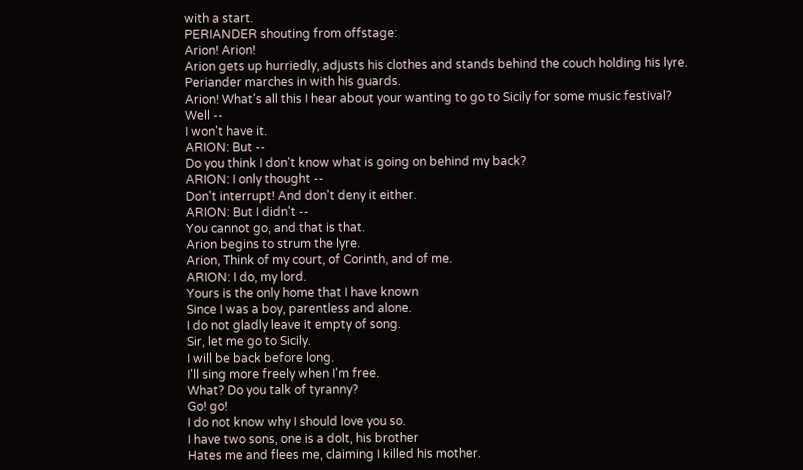with a start.
PERIANDER shouting from offstage:
Arion! Arion!
Arion gets up hurriedly, adjusts his clothes and stands behind the couch holding his lyre. Periander marches in with his guards.
Arion! What's all this I hear about your wanting to go to Sicily for some music festival?
Well --
I won't have it.
ARION: But --
Do you think I don't know what is going on behind my back?
ARION: I only thought --
Don't interrupt! And don't deny it either.
ARION: But I didn't --
You cannot go, and that is that.
Arion begins to strum the lyre.
Arion, Think of my court, of Corinth, and of me.
ARION: I do, my lord.
Yours is the only home that I have known
Since I was a boy, parentless and alone.
I do not gladly leave it empty of song.
Sir, let me go to Sicily.
I will be back before long.
I'll sing more freely when I'm free.
What? Do you talk of tyranny?
Go! go!
I do not know why I should love you so.
I have two sons, one is a dolt, his brother
Hates me and flees me, claiming I killed his mother.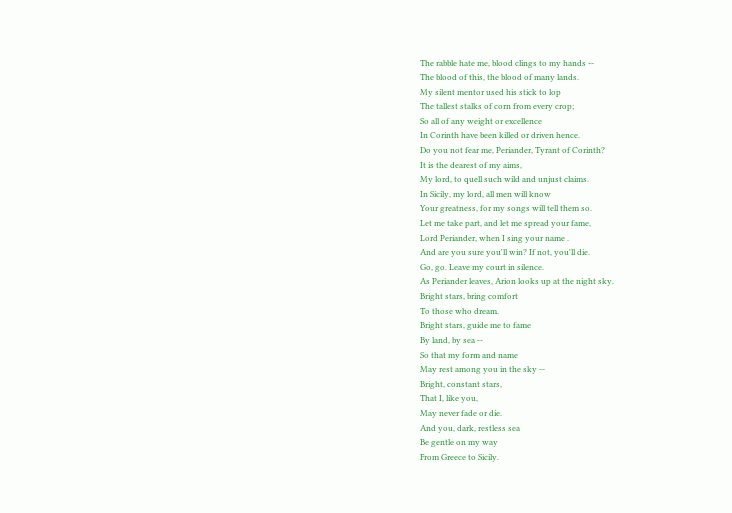The rabble hate me, blood clings to my hands --
The blood of this, the blood of many lands.
My silent mentor used his stick to lop
The tallest stalks of corn from every crop;
So all of any weight or excellence
In Corinth have been killed or driven hence.
Do you not fear me, Periander, Tyrant of Corinth?
It is the dearest of my aims,
My lord, to quell such wild and unjust claims.
In Sicily, my lord, all men will know
Your greatness, for my songs will tell them so.
Let me take part, and let me spread your fame,
Lord Periander, when I sing your name .
And are you sure you'll win? If not, you'll die.
Go, go. Leave my court in silence.
As Periander leaves, Arion looks up at the night sky.
Bright stars, bring comfort
To those who dream.
Bright stars, guide me to fame
By land, by sea --
So that my form and name
May rest among you in the sky --
Bright, constant stars,
That I, like you,
May never fade or die.
And you, dark, restless sea
Be gentle on my way
From Greece to Sicily.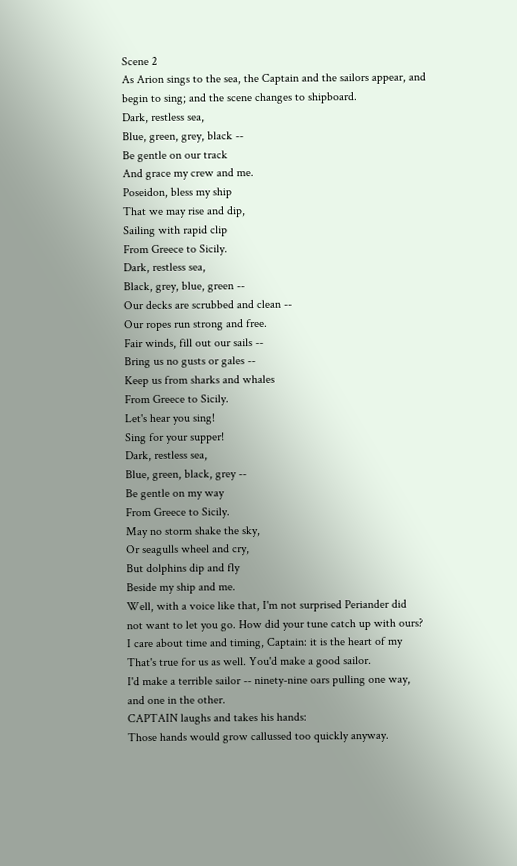Scene 2
As Arion sings to the sea, the Captain and the sailors appear, and
begin to sing; and the scene changes to shipboard.
Dark, restless sea,
Blue, green, grey, black --
Be gentle on our track
And grace my crew and me.
Poseidon, bless my ship
That we may rise and dip,
Sailing with rapid clip
From Greece to Sicily.
Dark, restless sea,
Black, grey, blue, green --
Our decks are scrubbed and clean --
Our ropes run strong and free.
Fair winds, fill out our sails --
Bring us no gusts or gales --
Keep us from sharks and whales
From Greece to Sicily.
Let's hear you sing!
Sing for your supper!
Dark, restless sea,
Blue, green, black, grey --
Be gentle on my way
From Greece to Sicily.
May no storm shake the sky,
Or seagulls wheel and cry,
But dolphins dip and fly
Beside my ship and me.
Well, with a voice like that, I'm not surprised Periander did
not want to let you go. How did your tune catch up with ours?
I care about time and timing, Captain: it is the heart of my
That's true for us as well. You'd make a good sailor.
I'd make a terrible sailor -- ninety-nine oars pulling one way,
and one in the other.
CAPTAIN laughs and takes his hands:
Those hands would grow callussed too quickly anyway.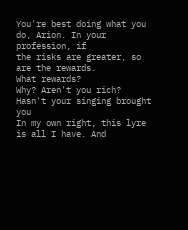You're best doing what you do, Arion. In your profession, if
the risks are greater, so are the rewards.
What rewards?
Why? Aren't you rich? Hasn't your singing brought you
In my own right, this lyre is all I have. And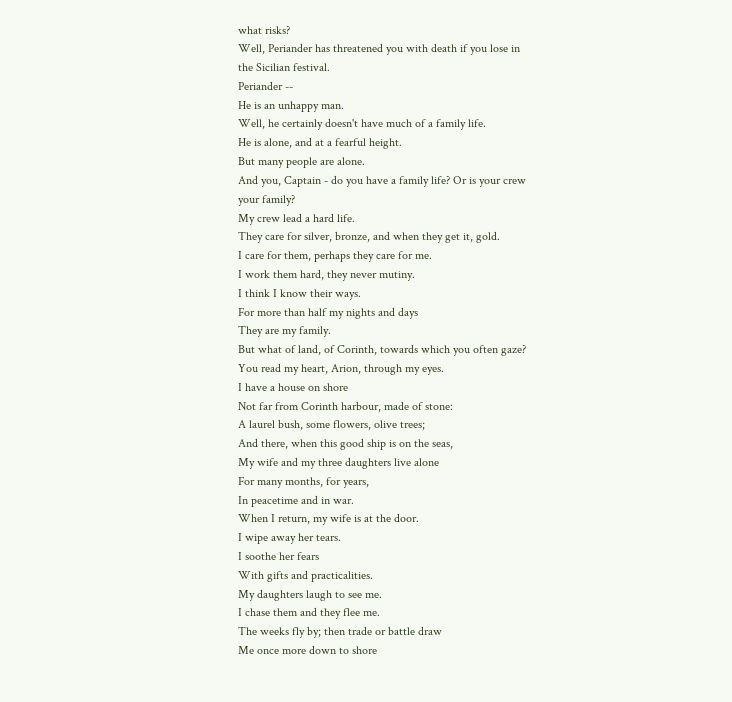what risks?
Well, Periander has threatened you with death if you lose in
the Sicilian festival.
Periander --
He is an unhappy man.
Well, he certainly doesn't have much of a family life.
He is alone, and at a fearful height.
But many people are alone.
And you, Captain - do you have a family life? Or is your crew
your family?
My crew lead a hard life.
They care for silver, bronze, and when they get it, gold.
I care for them, perhaps they care for me.
I work them hard, they never mutiny.
I think I know their ways.
For more than half my nights and days
They are my family.
But what of land, of Corinth, towards which you often gaze?
You read my heart, Arion, through my eyes.
I have a house on shore
Not far from Corinth harbour, made of stone:
A laurel bush, some flowers, olive trees;
And there, when this good ship is on the seas,
My wife and my three daughters live alone
For many months, for years,
In peacetime and in war.
When I return, my wife is at the door.
I wipe away her tears.
I soothe her fears
With gifts and practicalities.
My daughters laugh to see me.
I chase them and they flee me.
The weeks fly by; then trade or battle draw
Me once more down to shore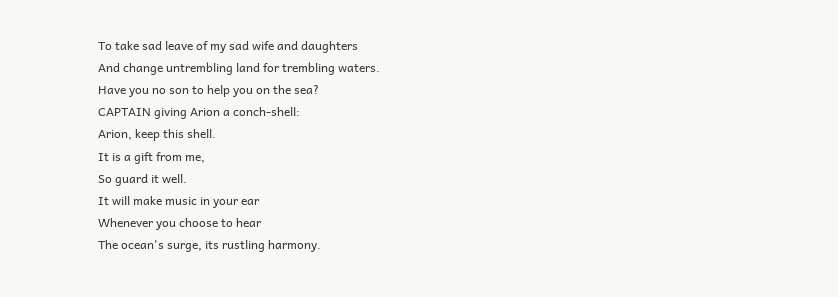To take sad leave of my sad wife and daughters
And change untrembling land for trembling waters.
Have you no son to help you on the sea?
CAPTAIN giving Arion a conch-shell:
Arion, keep this shell.
It is a gift from me,
So guard it well.
It will make music in your ear
Whenever you choose to hear
The ocean's surge, its rustling harmony.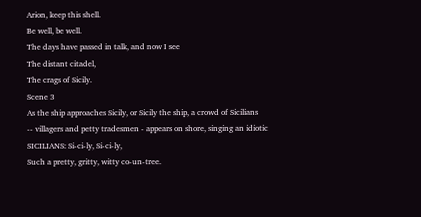Arion, keep this shell.
Be well, be well.
The days have passed in talk, and now I see
The distant citadel,
The crags of Sicily.
Scene 3
As the ship approaches Sicily, or Sicily the ship, a crowd of Sicilians
-- villagers and petty tradesmen - appears on shore, singing an idiotic
SICILIANS: Si-ci-ly, Si-ci-ly,
Such a pretty, gritty, witty co-un-tree.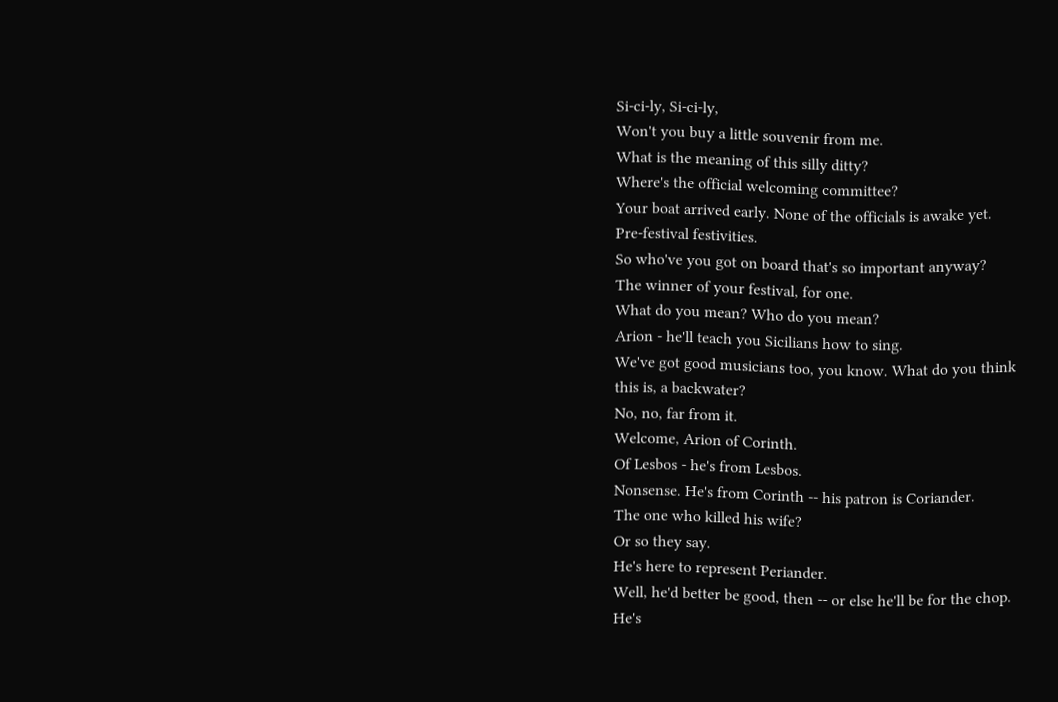Si-ci-ly, Si-ci-ly,
Won't you buy a little souvenir from me.
What is the meaning of this silly ditty?
Where's the official welcoming committee?
Your boat arrived early. None of the officials is awake yet.
Pre-festival festivities.
So who've you got on board that's so important anyway?
The winner of your festival, for one.
What do you mean? Who do you mean?
Arion - he'll teach you Sicilians how to sing.
We've got good musicians too, you know. What do you think
this is, a backwater?
No, no, far from it.
Welcome, Arion of Corinth.
Of Lesbos - he's from Lesbos.
Nonsense. He's from Corinth -- his patron is Coriander.
The one who killed his wife?
Or so they say.
He's here to represent Periander.
Well, he'd better be good, then -- or else he'll be for the chop.
He's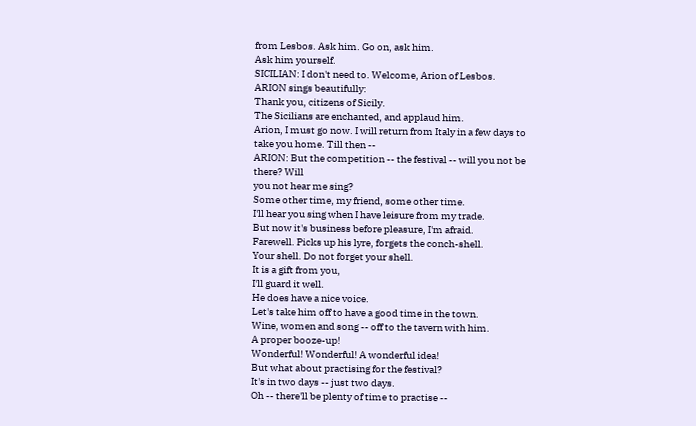from Lesbos. Ask him. Go on, ask him.
Ask him yourself.
SICILIAN: I don't need to. Welcome, Arion of Lesbos.
ARION sings beautifully:
Thank you, citizens of Sicily.
The Sicilians are enchanted, and applaud him.
Arion, I must go now. I will return from Italy in a few days to
take you home. Till then --
ARION: But the competition -- the festival -- will you not be there? Will
you not hear me sing?
Some other time, my friend, some other time.
I'll hear you sing when I have leisure from my trade.
But now it's business before pleasure, I'm afraid.
Farewell. Picks up his lyre, forgets the conch-shell.
Your shell. Do not forget your shell.
It is a gift from you,
I'll guard it well.
He does have a nice voice.
Let's take him off to have a good time in the town.
Wine, women and song -- off to the tavern with him.
A proper booze-up!
Wonderful! Wonderful! A wonderful idea!
But what about practising for the festival?
It's in two days -- just two days.
Oh -- there'll be plenty of time to practise --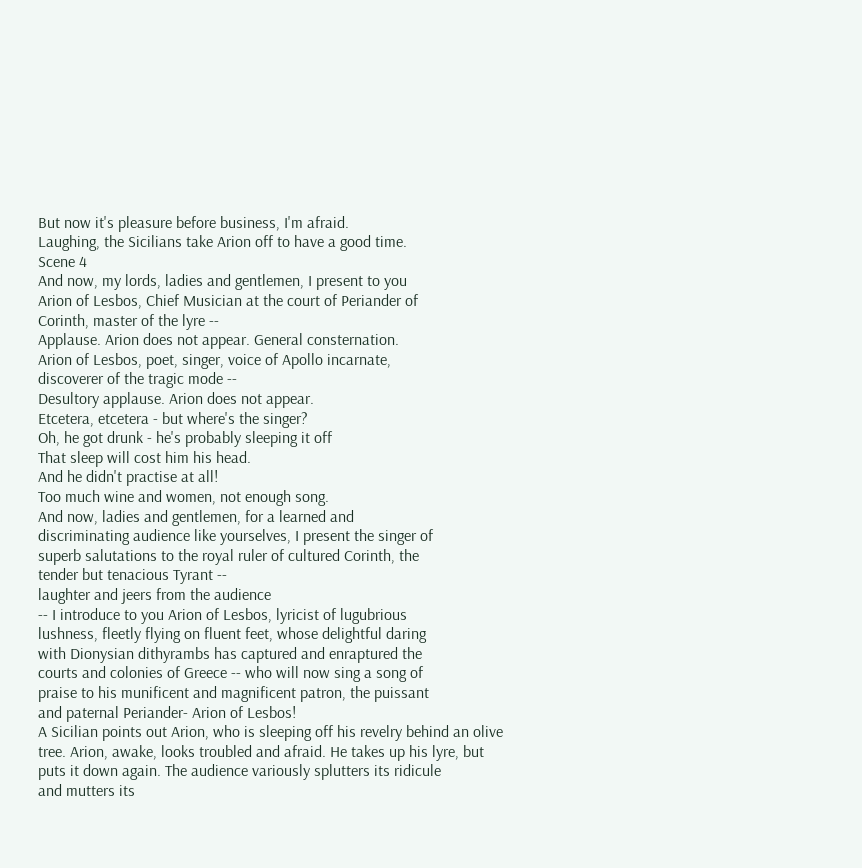But now it's pleasure before business, I'm afraid.
Laughing, the Sicilians take Arion off to have a good time.
Scene 4
And now, my lords, ladies and gentlemen, I present to you
Arion of Lesbos, Chief Musician at the court of Periander of
Corinth, master of the lyre --
Applause. Arion does not appear. General consternation.
Arion of Lesbos, poet, singer, voice of Apollo incarnate,
discoverer of the tragic mode --
Desultory applause. Arion does not appear.
Etcetera, etcetera - but where's the singer?
Oh, he got drunk - he's probably sleeping it off
That sleep will cost him his head.
And he didn't practise at all!
Too much wine and women, not enough song.
And now, ladies and gentlemen, for a learned and
discriminating audience like yourselves, I present the singer of
superb salutations to the royal ruler of cultured Corinth, the
tender but tenacious Tyrant --
laughter and jeers from the audience
-- I introduce to you Arion of Lesbos, lyricist of lugubrious
lushness, fleetly flying on fluent feet, whose delightful daring
with Dionysian dithyrambs has captured and enraptured the
courts and colonies of Greece -- who will now sing a song of
praise to his munificent and magnificent patron, the puissant
and paternal Periander- Arion of Lesbos!
A Sicilian points out Arion, who is sleeping off his revelry behind an olive
tree. Arion, awake, looks troubled and afraid. He takes up his lyre, but
puts it down again. The audience variously splutters its ridicule
and mutters its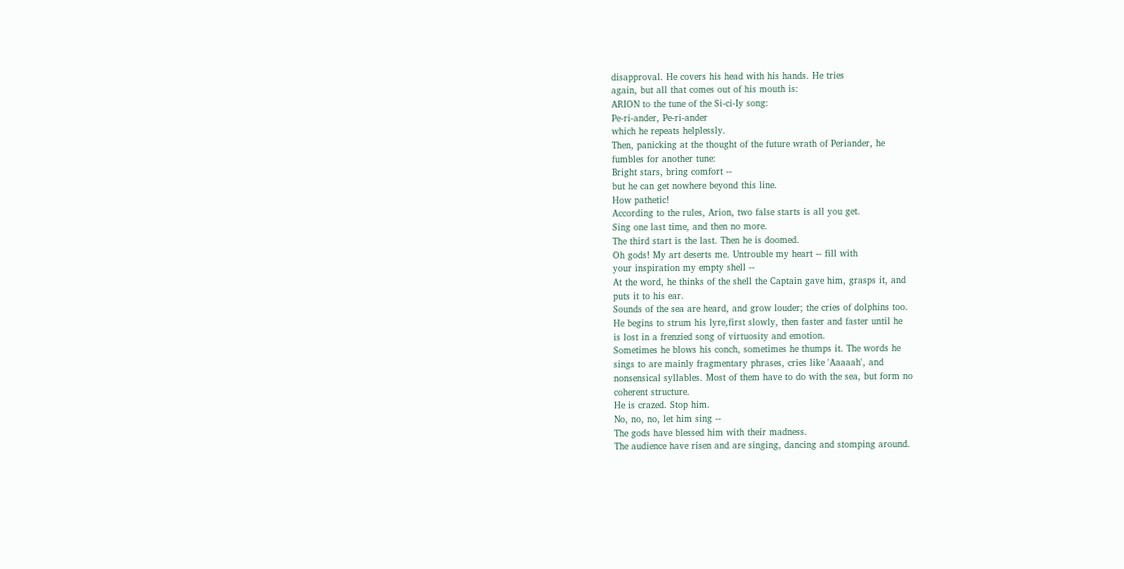disapproval. He covers his head with his hands. He tries
again, but all that comes out of his mouth is:
ARION to the tune of the Si-ci-Iy song:
Pe-ri-ander, Pe-ri-ander
which he repeats helplessly.
Then, panicking at the thought of the future wrath of Periander, he
fumbles for another tune:
Bright stars, bring comfort --
but he can get nowhere beyond this line.
How pathetic!
According to the rules, Arion, two false starts is all you get.
Sing one last time, and then no more.
The third start is the last. Then he is doomed.
Oh gods! My art deserts me. Untrouble my heart -- fill with
your inspiration my empty shell --
At the word, he thinks of the shell the Captain gave him, grasps it, and
puts it to his ear.
Sounds of the sea are heard, and grow louder; the cries of dolphins too.
He begins to strum his lyre,first slowly, then faster and faster until he
is lost in a frenzied song of virtuosity and emotion.
Sometimes he blows his conch, sometimes he thumps it. The words he
sings to are mainly fragmentary phrases, cries like 'Aaaaah', and
nonsensical syllables. Most of them have to do with the sea, but form no
coherent structure.
He is crazed. Stop him.
No, no, no, let him sing --
The gods have blessed him with their madness.
The audience have risen and are singing, dancing and stomping around.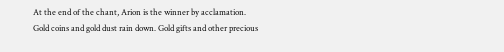At the end of the chant, Arion is the winner by acclamation.
Gold coins and gold dust rain down. Gold gifts and other precious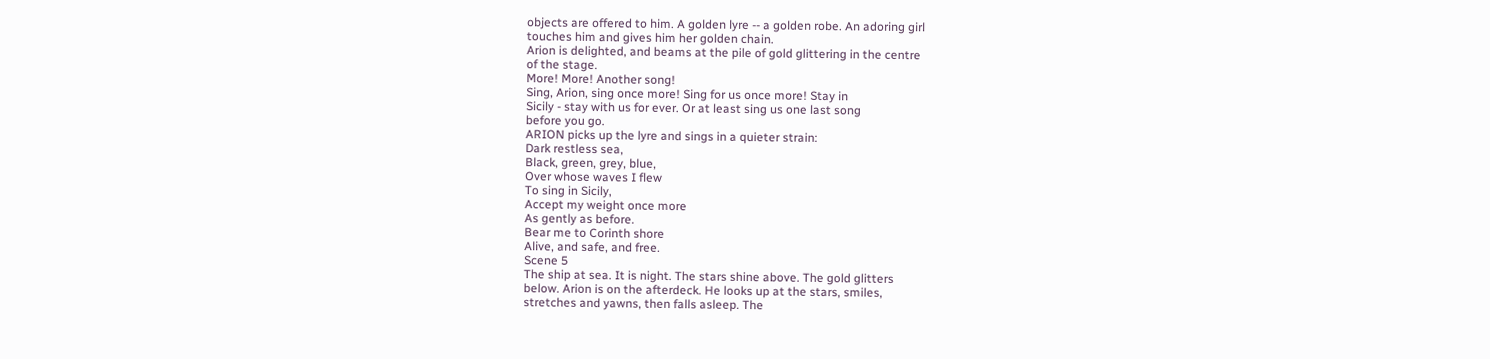objects are offered to him. A golden lyre -- a golden robe. An adoring girl
touches him and gives him her golden chain.
Arion is delighted, and beams at the pile of gold glittering in the centre
of the stage.
More! More! Another song!
Sing, Arion, sing once more! Sing for us once more! Stay in
Sicily - stay with us for ever. Or at least sing us one last song
before you go.
ARION picks up the lyre and sings in a quieter strain:
Dark restless sea,
Black, green, grey, blue,
Over whose waves I flew
To sing in Sicily,
Accept my weight once more
As gently as before.
Bear me to Corinth shore
Alive, and safe, and free.
Scene 5
The ship at sea. It is night. The stars shine above. The gold glitters
below. Arion is on the afterdeck. He looks up at the stars, smiles,
stretches and yawns, then falls asleep. The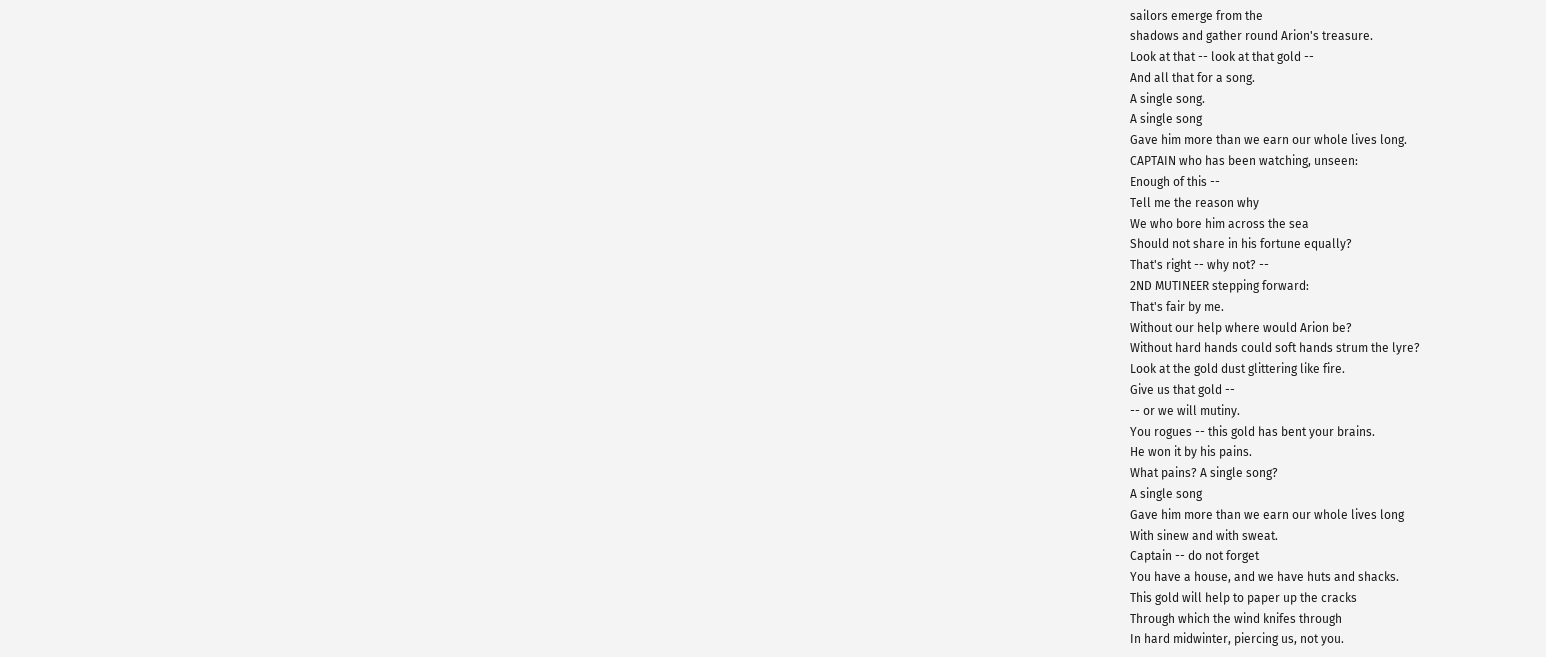sailors emerge from the
shadows and gather round Arion's treasure.
Look at that -- look at that gold --
And all that for a song.
A single song.
A single song
Gave him more than we earn our whole lives long.
CAPTAIN who has been watching, unseen:
Enough of this --
Tell me the reason why
We who bore him across the sea
Should not share in his fortune equally?
That's right -- why not? --
2ND MUTINEER stepping forward:
That's fair by me.
Without our help where would Arion be?
Without hard hands could soft hands strum the lyre?
Look at the gold dust glittering like fire.
Give us that gold --
-- or we will mutiny.
You rogues -- this gold has bent your brains.
He won it by his pains.
What pains? A single song?
A single song
Gave him more than we earn our whole lives long
With sinew and with sweat.
Captain -- do not forget
You have a house, and we have huts and shacks.
This gold will help to paper up the cracks
Through which the wind knifes through
In hard midwinter, piercing us, not you.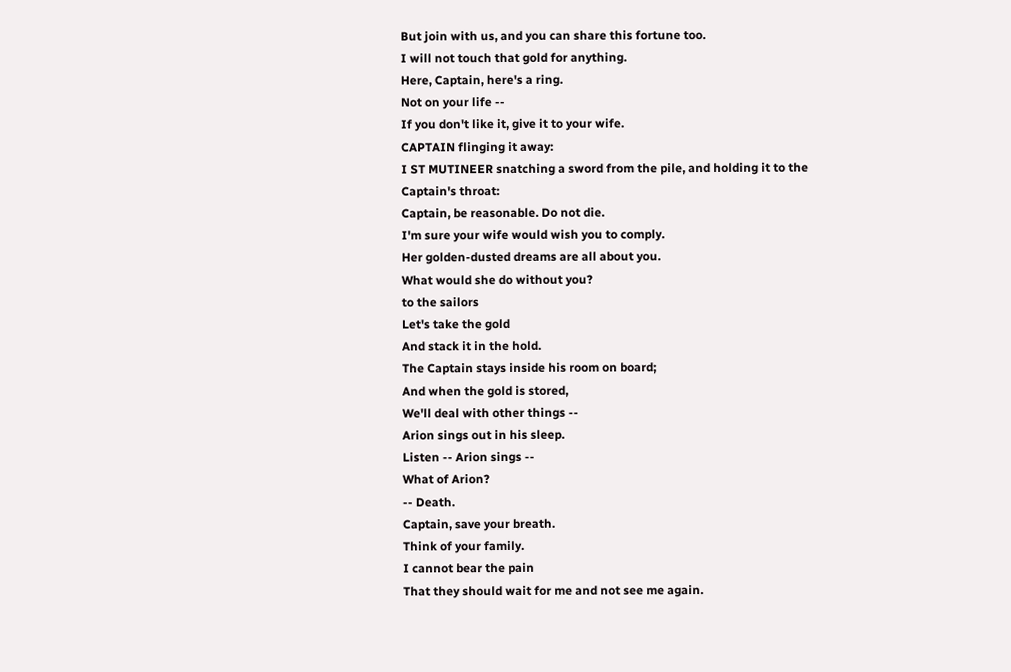But join with us, and you can share this fortune too.
I will not touch that gold for anything.
Here, Captain, here's a ring.
Not on your life --
If you don't like it, give it to your wife.
CAPTAIN flinging it away:
I ST MUTINEER snatching a sword from the pile, and holding it to the
Captain's throat:
Captain, be reasonable. Do not die.
I'm sure your wife would wish you to comply.
Her golden-dusted dreams are all about you.
What would she do without you?
to the sailors
Let's take the gold
And stack it in the hold.
The Captain stays inside his room on board;
And when the gold is stored,
We'll deal with other things --
Arion sings out in his sleep.
Listen -- Arion sings --
What of Arion?
-- Death.
Captain, save your breath.
Think of your family.
I cannot bear the pain
That they should wait for me and not see me again.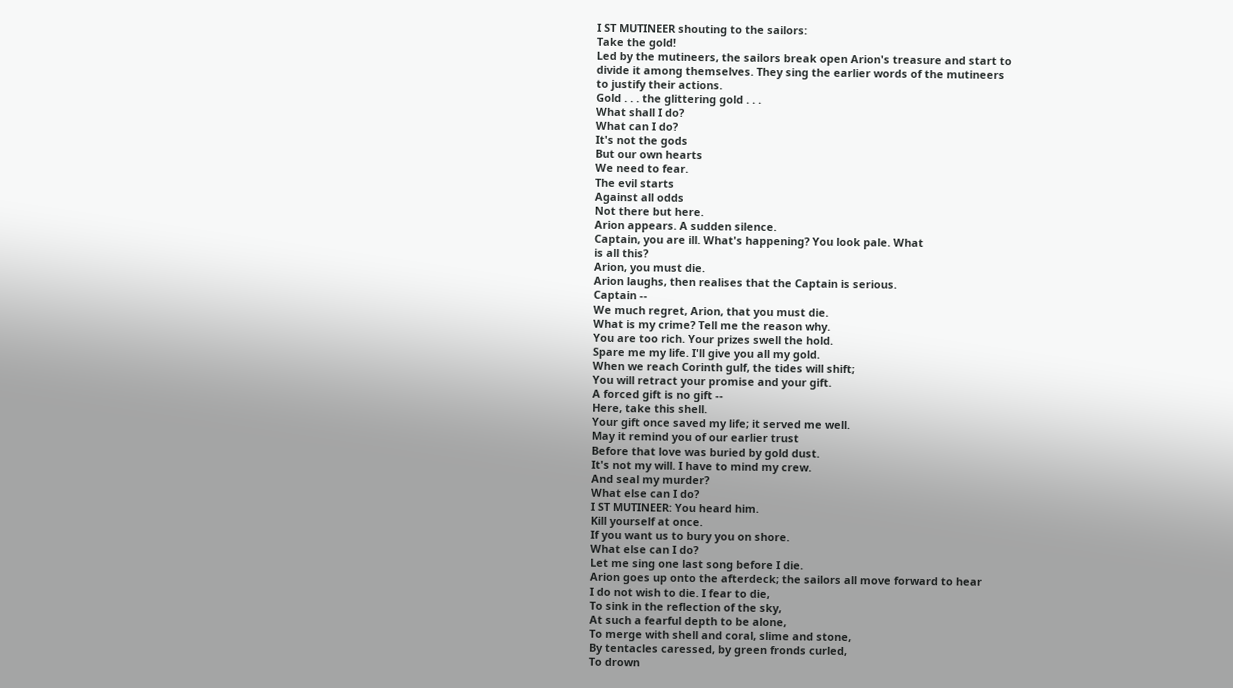I ST MUTINEER shouting to the sailors:
Take the gold!
Led by the mutineers, the sailors break open Arion's treasure and start to
divide it among themselves. They sing the earlier words of the mutineers
to justify their actions.
Gold . . . the glittering gold . . .
What shall I do?
What can I do?
It's not the gods
But our own hearts
We need to fear.
The evil starts
Against all odds
Not there but here.
Arion appears. A sudden silence.
Captain, you are ill. What's happening? You look pale. What
is all this?
Arion, you must die.
Arion laughs, then realises that the Captain is serious.
Captain --
We much regret, Arion, that you must die.
What is my crime? Tell me the reason why.
You are too rich. Your prizes swell the hold.
Spare me my life. I'll give you all my gold.
When we reach Corinth gulf, the tides will shift;
You will retract your promise and your gift.
A forced gift is no gift --
Here, take this shell.
Your gift once saved my life; it served me well.
May it remind you of our earlier trust
Before that love was buried by gold dust.
It's not my will. I have to mind my crew.
And seal my murder?
What else can I do?
I ST MUTINEER: You heard him.
Kill yourself at once.
If you want us to bury you on shore.
What else can I do?
Let me sing one last song before I die.
Arion goes up onto the afterdeck; the sailors all move forward to hear
I do not wish to die. I fear to die,
To sink in the reflection of the sky,
At such a fearful depth to be alone,
To merge with shell and coral, slime and stone,
By tentacles caressed, by green fronds curled,
To drown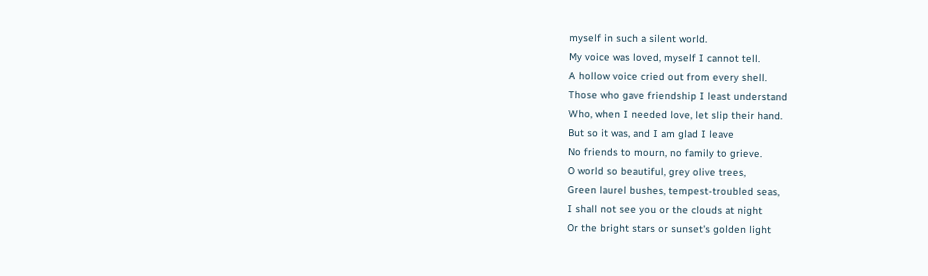myself in such a silent world.
My voice was loved, myself I cannot tell.
A hollow voice cried out from every shell.
Those who gave friendship I least understand
Who, when I needed love, let slip their hand.
But so it was, and I am glad I leave
No friends to mourn, no family to grieve.
O world so beautiful, grey olive trees,
Green laurel bushes, tempest-troubled seas,
I shall not see you or the clouds at night
Or the bright stars or sunset's golden light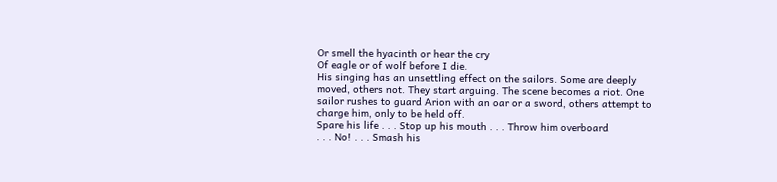Or smell the hyacinth or hear the cry
Of eagle or of wolf before I die.
His singing has an unsettling effect on the sailors. Some are deeply
moved, others not. They start arguing. The scene becomes a riot. One
sailor rushes to guard Arion with an oar or a sword, others attempt to
charge him, only to be held off.
Spare his life . . . Stop up his mouth . . . Throw him overboard
. . . No! . . . Smash his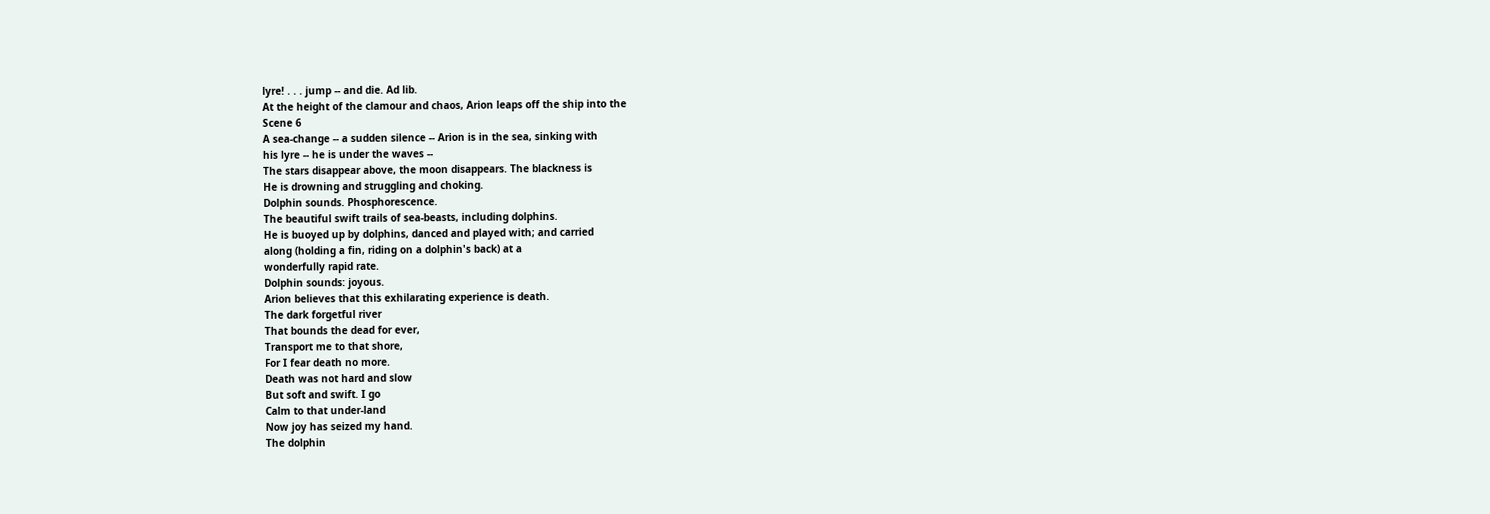lyre! . . . jump -- and die. Ad lib.
At the height of the clamour and chaos, Arion leaps off the ship into the
Scene 6
A sea-change -- a sudden silence -- Arion is in the sea, sinking with
his lyre -- he is under the waves --
The stars disappear above, the moon disappears. The blackness is
He is drowning and struggling and choking.
Dolphin sounds. Phosphorescence.
The beautiful swift trails of sea-beasts, including dolphins.
He is buoyed up by dolphins, danced and played with; and carried
along (holding a fin, riding on a dolphin's back) at a
wonderfully rapid rate.
Dolphin sounds: joyous.
Arion believes that this exhilarating experience is death.
The dark forgetful river
That bounds the dead for ever,
Transport me to that shore,
For I fear death no more.
Death was not hard and slow
But soft and swift. I go
Calm to that under-land
Now joy has seized my hand.
The dolphin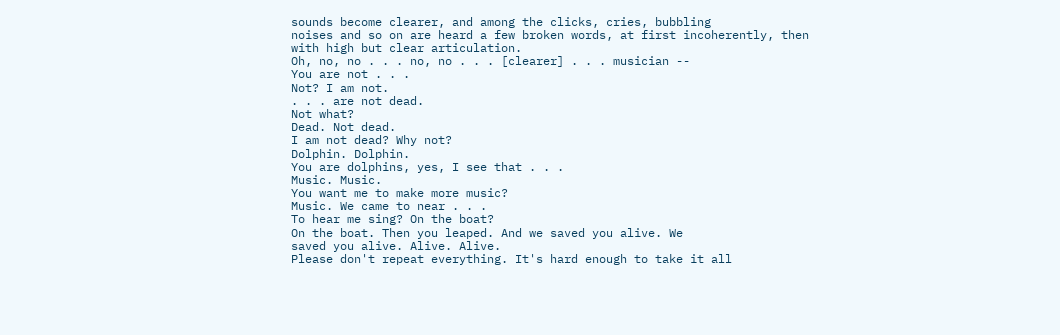sounds become clearer, and among the clicks, cries, bubbling
noises and so on are heard a few broken words, at first incoherently, then
with high but clear articulation.
Oh, no, no . . . no, no . . . [clearer] . . . musician --
You are not . . .
Not? I am not.
. . . are not dead.
Not what?
Dead. Not dead.
I am not dead? Why not?
Dolphin. Dolphin.
You are dolphins, yes, I see that . . .
Music. Music.
You want me to make more music?
Music. We came to near . . .
To hear me sing? On the boat?
On the boat. Then you leaped. And we saved you alive. We
saved you alive. Alive. Alive.
Please don't repeat everything. It's hard enough to take it all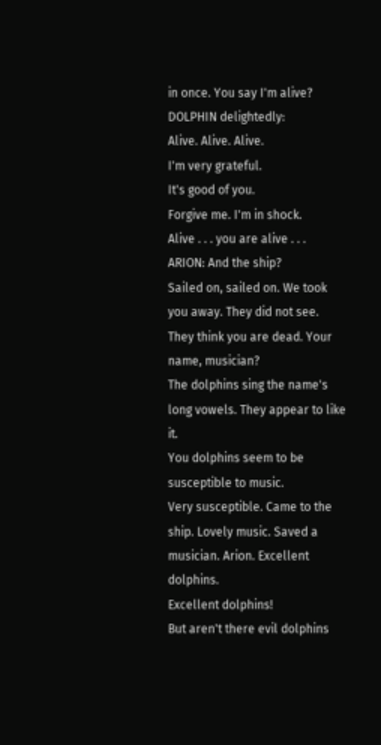in once. You say I'm alive?
DOLPHIN delightedly:
Alive. Alive. Alive.
I'm very grateful.
It's good of you.
Forgive me. I'm in shock.
Alive . . . you are alive . . .
ARION: And the ship?
Sailed on, sailed on. We took you away. They did not see.
They think you are dead. Your name, musician?
The dolphins sing the name's long vowels. They appear to like it.
You dolphins seem to be susceptible to music.
Very susceptible. Came to the ship. Lovely music. Saved a
musician. Arion. Excellent dolphins.
Excellent dolphins!
But aren't there evil dolphins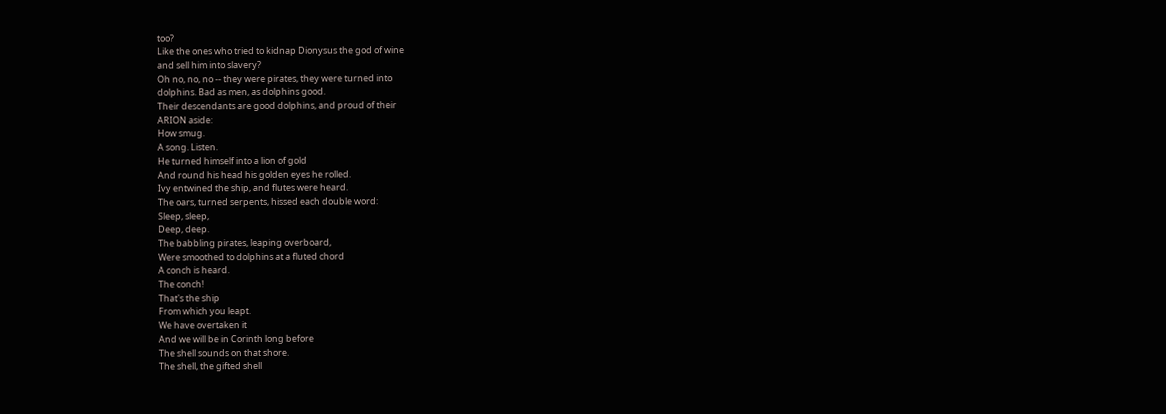too?
Like the ones who tried to kidnap Dionysus the god of wine
and sell him into slavery?
Oh no, no, no -- they were pirates, they were turned into
dolphins. Bad as men, as dolphins good.
Their descendants are good dolphins, and proud of their
ARION aside:
How smug.
A song. Listen.
He turned himself into a lion of gold
And round his head his golden eyes he rolled.
Ivy entwined the ship, and flutes were heard.
The oars, turned serpents, hissed each double word:
Sleep, sleep,
Deep, deep.
The babbling pirates, leaping overboard,
Were smoothed to dolphins at a fluted chord
A conch is heard.
The conch!
That's the ship
From which you leapt.
We have overtaken it
And we will be in Corinth long before
The shell sounds on that shore.
The shell, the gifted shell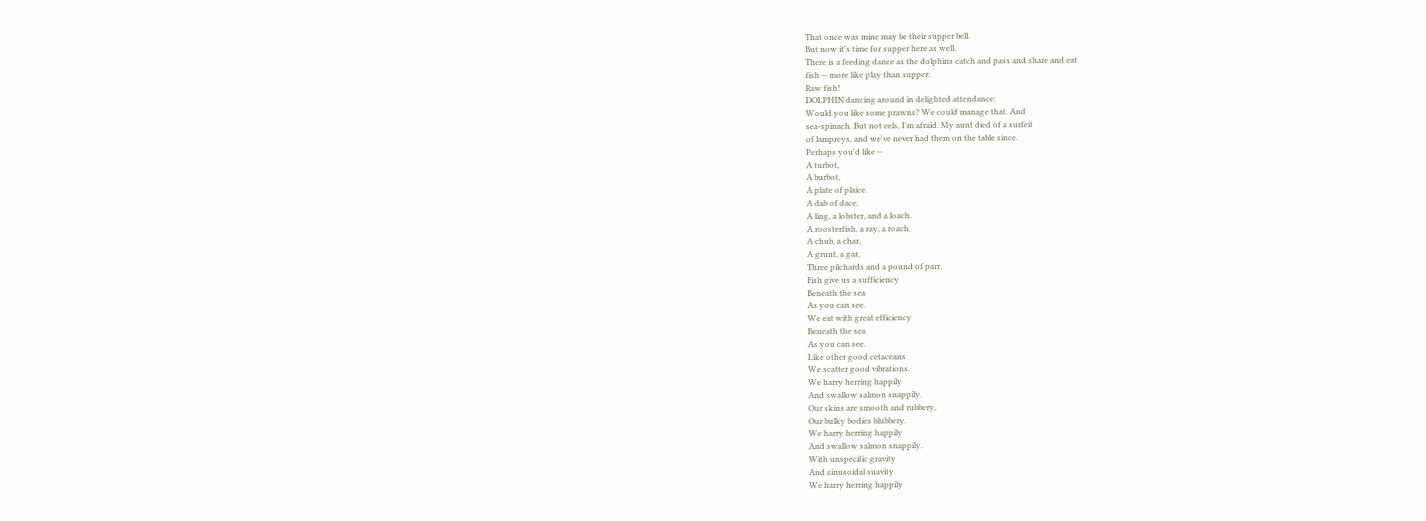That once was mine may be their supper bell.
But now it's time for supper here as well.
There is a feeding dance as the dolphins catch and pass and share and eat
fish -- more like play than supper.
Raw fish!
DOLPHIN dancing around in delighted attendance:
Would you like some prawns? We could manage that. And
sea-spinach. But not eels, I'm afraid. My aunt died of a surfeit
of lampreys, and we've never had them on the table since.
Perhaps you'd like --
A turbot,
A burbot,
A plate of plaice.
A dab of dace.
A ling, a lobster, and a loach.
A roosterfish, a ray, a roach.
A chub, a char,
A grunt, a gar,
Three pilchards and a pound of parr.
Fish give us a sufficiency
Beneath the sea
As you can see.
We eat with great efficiency
Beneath the sea
As you can see.
Like other good cetaceans
We scatter good vibrations.
We harry herring happily
And swallow salmon snappily.
Our skins are smooth and rubbery,
Our bulky bodies blubbery.
We harry herring happily
And swallow salmon snappily.
With unspecific gravity
And sinusoidal suavity
We harry herring happily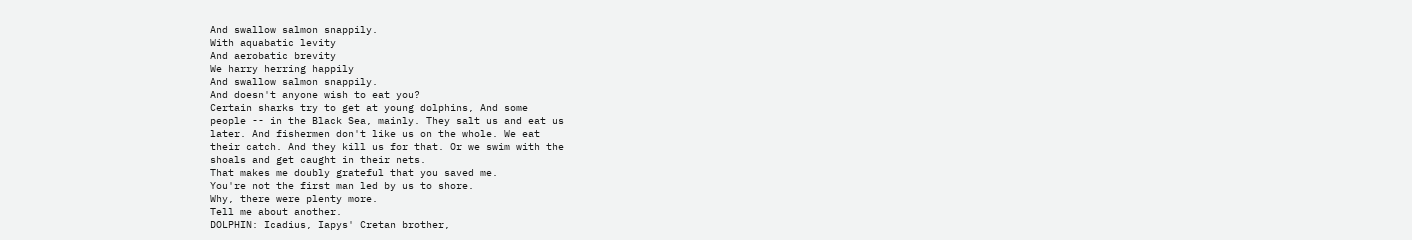And swallow salmon snappily.
With aquabatic levity
And aerobatic brevity
We harry herring happily
And swallow salmon snappily.
And doesn't anyone wish to eat you?
Certain sharks try to get at young dolphins, And some
people -- in the Black Sea, mainly. They salt us and eat us
later. And fishermen don't like us on the whole. We eat
their catch. And they kill us for that. Or we swim with the
shoals and get caught in their nets.
That makes me doubly grateful that you saved me.
You're not the first man led by us to shore.
Why, there were plenty more.
Tell me about another.
DOLPHIN: Icadius, Iapys' Cretan brother,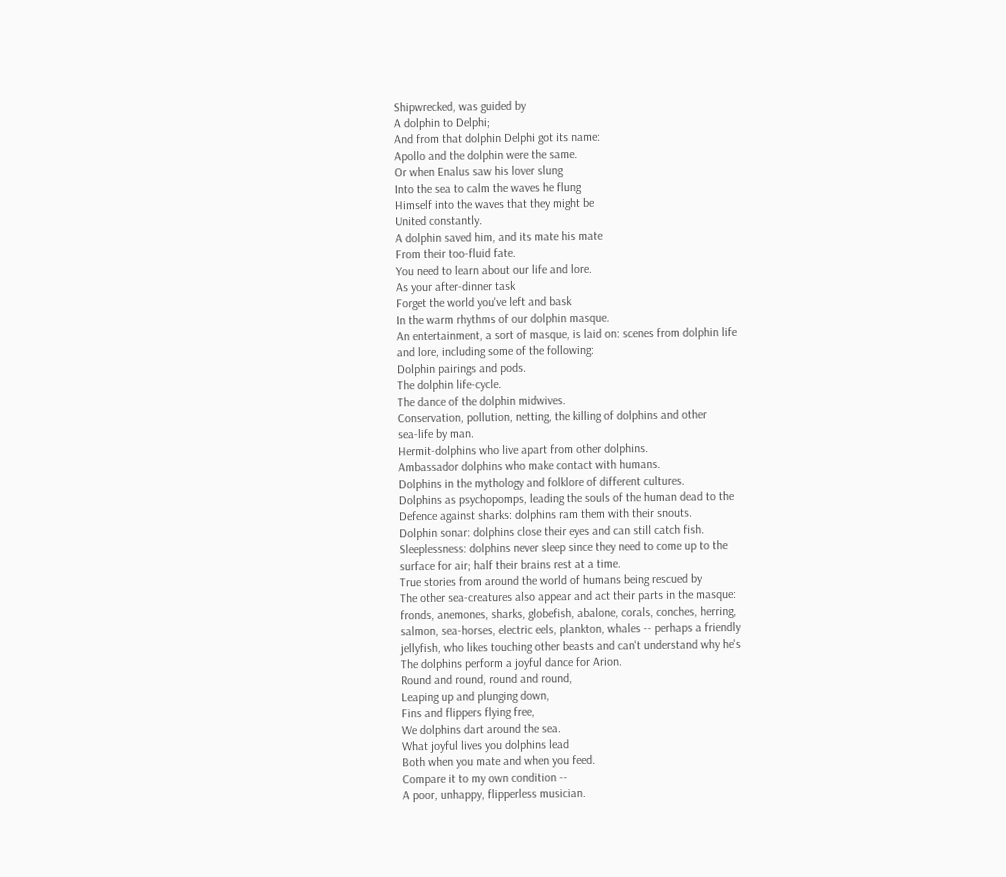Shipwrecked, was guided by
A dolphin to Delphi;
And from that dolphin Delphi got its name:
Apollo and the dolphin were the same.
Or when Enalus saw his lover slung
Into the sea to calm the waves he flung
Himself into the waves that they might be
United constantly.
A dolphin saved him, and its mate his mate
From their too-fluid fate.
You need to learn about our life and lore.
As your after-dinner task
Forget the world you've left and bask
In the warm rhythms of our dolphin masque.
An entertainment, a sort of masque, is laid on: scenes from dolphin life
and lore, including some of the following:
Dolphin pairings and pods.
The dolphin life-cycle.
The dance of the dolphin midwives.
Conservation, pollution, netting, the killing of dolphins and other
sea-life by man.
Hermit-dolphins who live apart from other dolphins.
Ambassador dolphins who make contact with humans.
Dolphins in the mythology and folklore of different cultures.
Dolphins as psychopomps, leading the souls of the human dead to the
Defence against sharks: dolphins ram them with their snouts.
Dolphin sonar: dolphins close their eyes and can still catch fish.
Sleeplessness: dolphins never sleep since they need to come up to the
surface for air; half their brains rest at a time.
True stories from around the world of humans being rescued by
The other sea-creatures also appear and act their parts in the masque:
fronds, anemones, sharks, globefish, abalone, corals, conches, herring,
salmon, sea-horses, electric eels, plankton, whales -- perhaps a friendly
jellyfish, who likes touching other beasts and can't understand why he's
The dolphins perform a joyful dance for Arion.
Round and round, round and round,
Leaping up and plunging down,
Fins and flippers flying free,
We dolphins dart around the sea.
What joyful lives you dolphins lead
Both when you mate and when you feed.
Compare it to my own condition --
A poor, unhappy, flipperless musician.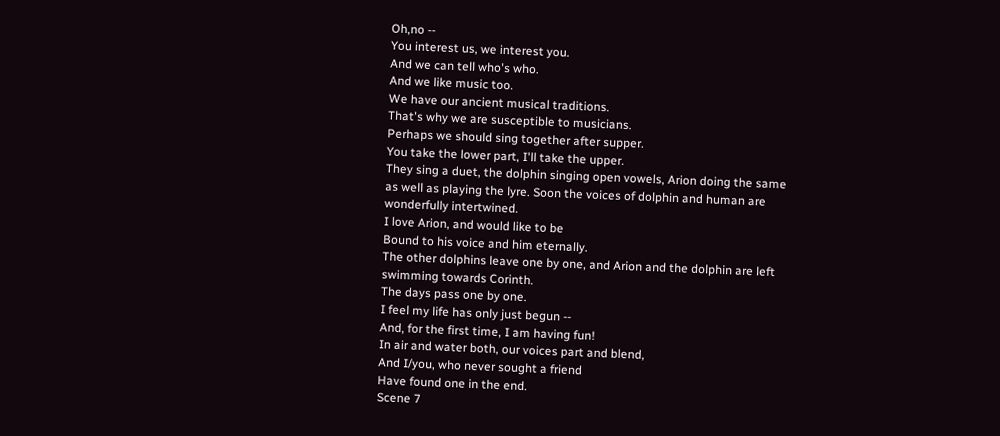Oh,no --
You interest us, we interest you.
And we can tell who's who.
And we like music too.
We have our ancient musical traditions.
That's why we are susceptible to musicians.
Perhaps we should sing together after supper.
You take the lower part, I'll take the upper.
They sing a duet, the dolphin singing open vowels, Arion doing the same
as well as playing the lyre. Soon the voices of dolphin and human are
wonderfully intertwined.
I love Arion, and would like to be
Bound to his voice and him eternally.
The other dolphins leave one by one, and Arion and the dolphin are left
swimming towards Corinth.
The days pass one by one.
I feel my life has only just begun --
And, for the first time, I am having fun!
In air and water both, our voices part and blend,
And I/you, who never sought a friend
Have found one in the end.
Scene 7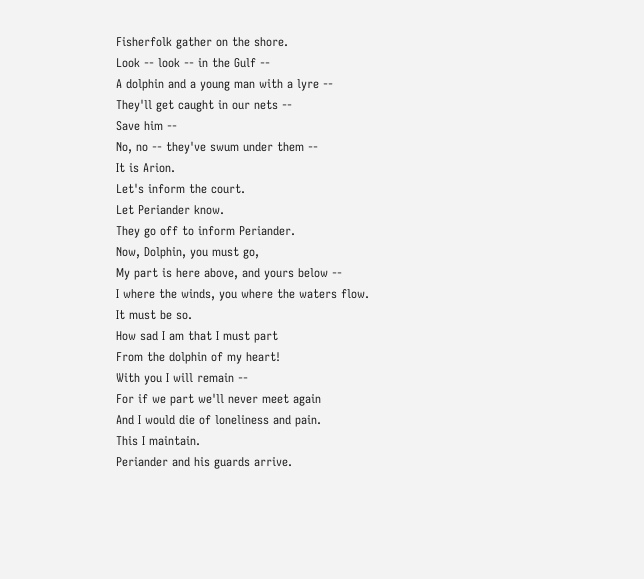Fisherfolk gather on the shore.
Look -- look -- in the Gulf --
A dolphin and a young man with a lyre --
They'll get caught in our nets --
Save him --
No, no -- they've swum under them --
It is Arion.
Let's inform the court.
Let Periander know.
They go off to inform Periander.
Now, Dolphin, you must go,
My part is here above, and yours below --
I where the winds, you where the waters flow.
It must be so.
How sad I am that I must part
From the dolphin of my heart!
With you I will remain --
For if we part we'll never meet again
And I would die of loneliness and pain.
This I maintain.
Periander and his guards arrive.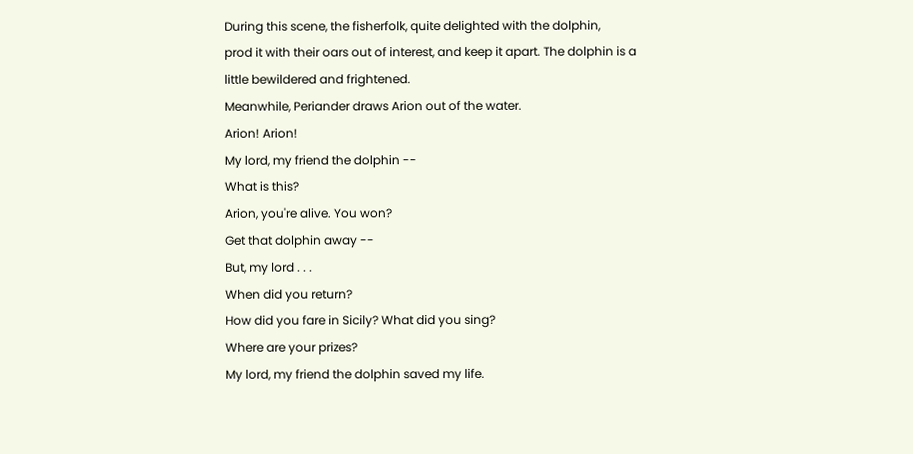During this scene, the fisherfolk, quite delighted with the dolphin,
prod it with their oars out of interest, and keep it apart. The dolphin is a
little bewildered and frightened.
Meanwhile, Periander draws Arion out of the water.
Arion! Arion!
My lord, my friend the dolphin --
What is this?
Arion, you're alive. You won?
Get that dolphin away --
But, my lord . . .
When did you return?
How did you fare in Sicily? What did you sing?
Where are your prizes?
My lord, my friend the dolphin saved my life.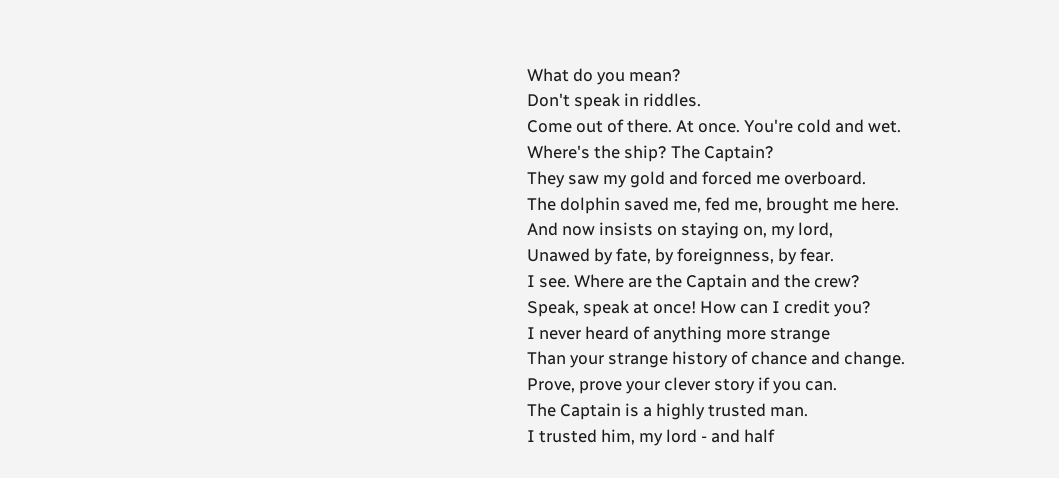What do you mean?
Don't speak in riddles.
Come out of there. At once. You're cold and wet.
Where's the ship? The Captain?
They saw my gold and forced me overboard.
The dolphin saved me, fed me, brought me here.
And now insists on staying on, my lord,
Unawed by fate, by foreignness, by fear.
I see. Where are the Captain and the crew?
Speak, speak at once! How can I credit you?
I never heard of anything more strange
Than your strange history of chance and change.
Prove, prove your clever story if you can.
The Captain is a highly trusted man.
I trusted him, my lord - and half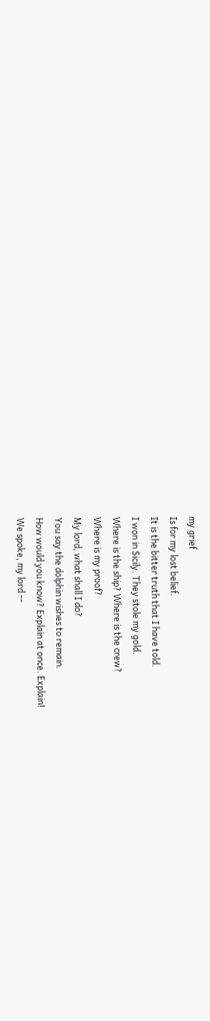my grief
Is for my lost belief.
It is the bitter truth that I have told.
I won in Sicily. They stole my gold.
Where is the ship? Where is the crew?
Where is my proof?
My lord, what shall I do?
You say the dolphin wishes to remain.
How would you know? Explain at once. Explain!
We spoke, my lord --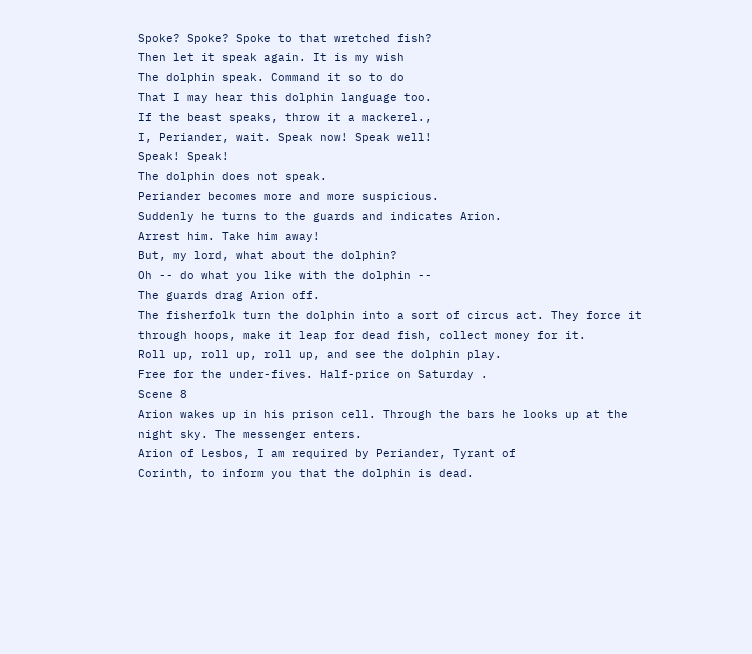Spoke? Spoke? Spoke to that wretched fish?
Then let it speak again. It is my wish
The dolphin speak. Command it so to do
That I may hear this dolphin language too.
If the beast speaks, throw it a mackerel.,
I, Periander, wait. Speak now! Speak well!
Speak! Speak!
The dolphin does not speak.
Periander becomes more and more suspicious.
Suddenly he turns to the guards and indicates Arion.
Arrest him. Take him away!
But, my lord, what about the dolphin?
Oh -- do what you like with the dolphin --
The guards drag Arion off.
The fisherfolk turn the dolphin into a sort of circus act. They force it
through hoops, make it leap for dead fish, collect money for it.
Roll up, roll up, roll up, and see the dolphin play.
Free for the under-fives. Half-price on Saturday .
Scene 8
Arion wakes up in his prison cell. Through the bars he looks up at the
night sky. The messenger enters.
Arion of Lesbos, I am required by Periander, Tyrant of
Corinth, to inform you that the dolphin is dead.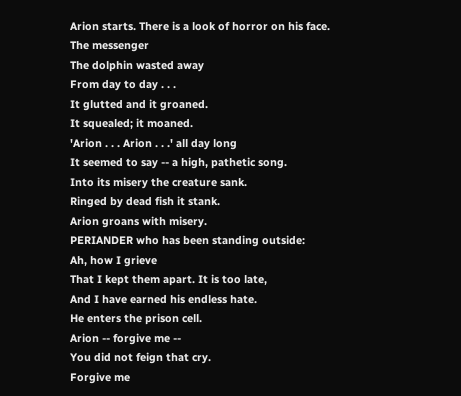Arion starts. There is a look of horror on his face. The messenger
The dolphin wasted away
From day to day . . .
It glutted and it groaned.
It squealed; it moaned.
'Arion . . . Arion . . .' all day long
It seemed to say -- a high, pathetic song.
Into its misery the creature sank.
Ringed by dead fish it stank.
Arion groans with misery.
PERIANDER who has been standing outside:
Ah, how I grieve
That I kept them apart. It is too late,
And I have earned his endless hate.
He enters the prison cell.
Arion -- forgive me --
You did not feign that cry.
Forgive me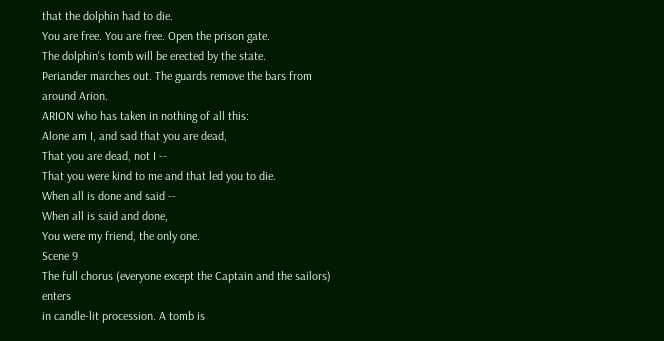that the dolphin had to die.
You are free. You are free. Open the prison gate.
The dolphin's tomb will be erected by the state.
Periander marches out. The guards remove the bars from around Arion.
ARION who has taken in nothing of all this:
Alone am I, and sad that you are dead,
That you are dead, not I --
That you were kind to me and that led you to die.
When all is done and said --
When all is said and done,
You were my friend, the only one.
Scene 9
The full chorus (everyone except the Captain and the sailors) enters
in candle-lit procession. A tomb is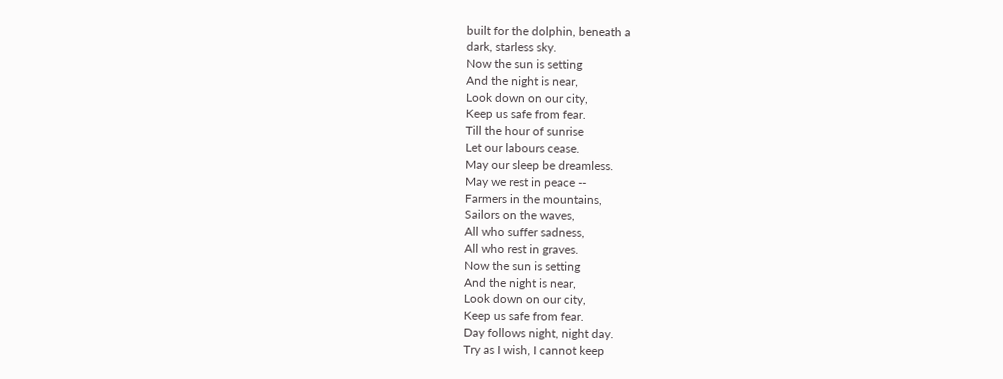built for the dolphin, beneath a
dark, starless sky.
Now the sun is setting
And the night is near,
Look down on our city,
Keep us safe from fear.
Till the hour of sunrise
Let our labours cease.
May our sleep be dreamless.
May we rest in peace --
Farmers in the mountains,
Sailors on the waves,
All who suffer sadness,
All who rest in graves.
Now the sun is setting
And the night is near,
Look down on our city,
Keep us safe from fear.
Day follows night, night day.
Try as I wish, I cannot keep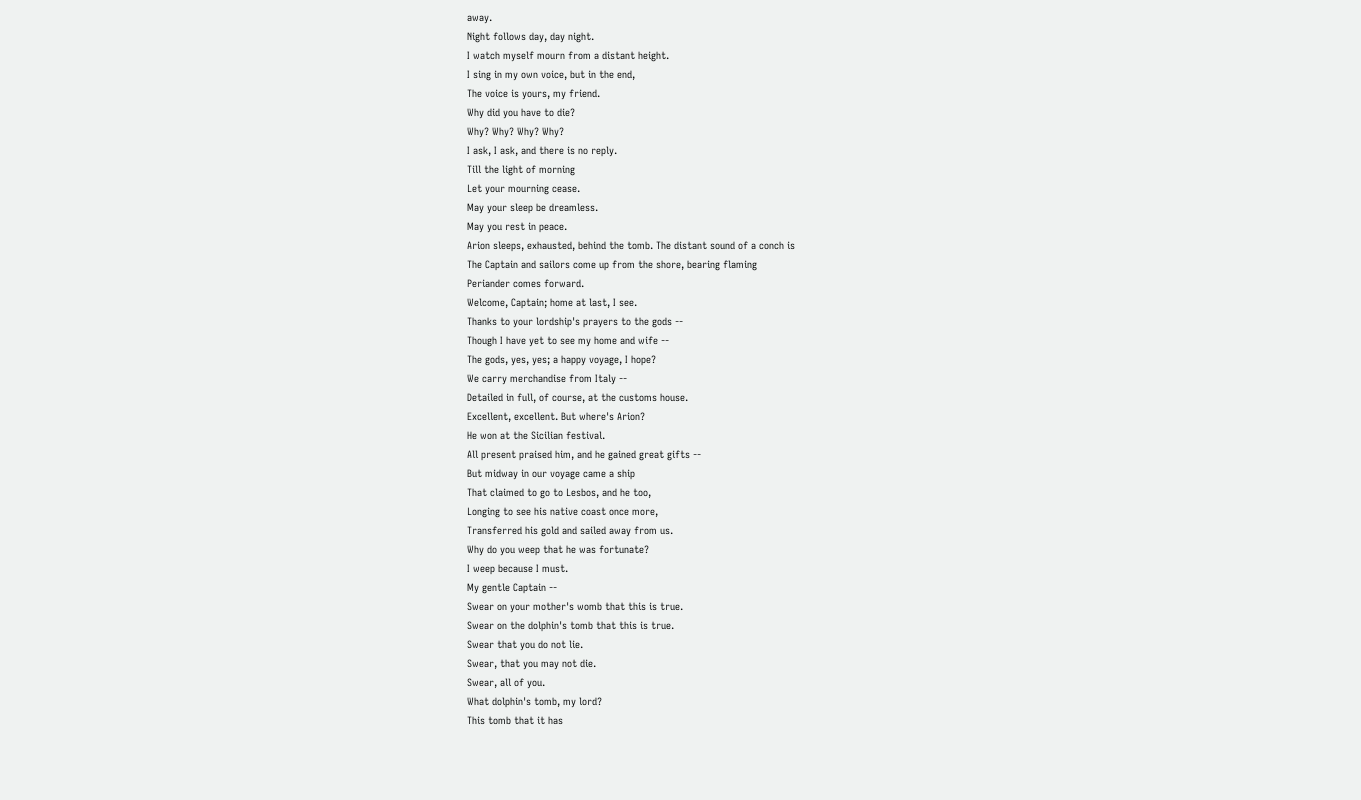away.
Night follows day, day night.
I watch myself mourn from a distant height.
I sing in my own voice, but in the end,
The voice is yours, my friend.
Why did you have to die?
Why? Why? Why? Why?
I ask, I ask, and there is no reply.
Till the light of morning
Let your mourning cease.
May your sleep be dreamless.
May you rest in peace.
Arion sleeps, exhausted, behind the tomb. The distant sound of a conch is
The Captain and sailors come up from the shore, bearing flaming
Periander comes forward.
Welcome, Captain; home at last, I see.
Thanks to your lordship's prayers to the gods --
Though I have yet to see my home and wife --
The gods, yes, yes; a happy voyage, I hope?
We carry merchandise from Italy --
Detailed in full, of course, at the customs house.
Excellent, excellent. But where's Arion?
He won at the Sicilian festival.
All present praised him, and he gained great gifts --
But midway in our voyage came a ship
That claimed to go to Lesbos, and he too,
Longing to see his native coast once more,
Transferred his gold and sailed away from us.
Why do you weep that he was fortunate?
I weep because I must.
My gentle Captain --
Swear on your mother's womb that this is true.
Swear on the dolphin's tomb that this is true.
Swear that you do not lie.
Swear, that you may not die.
Swear, all of you.
What dolphin's tomb, my lord?
This tomb that it has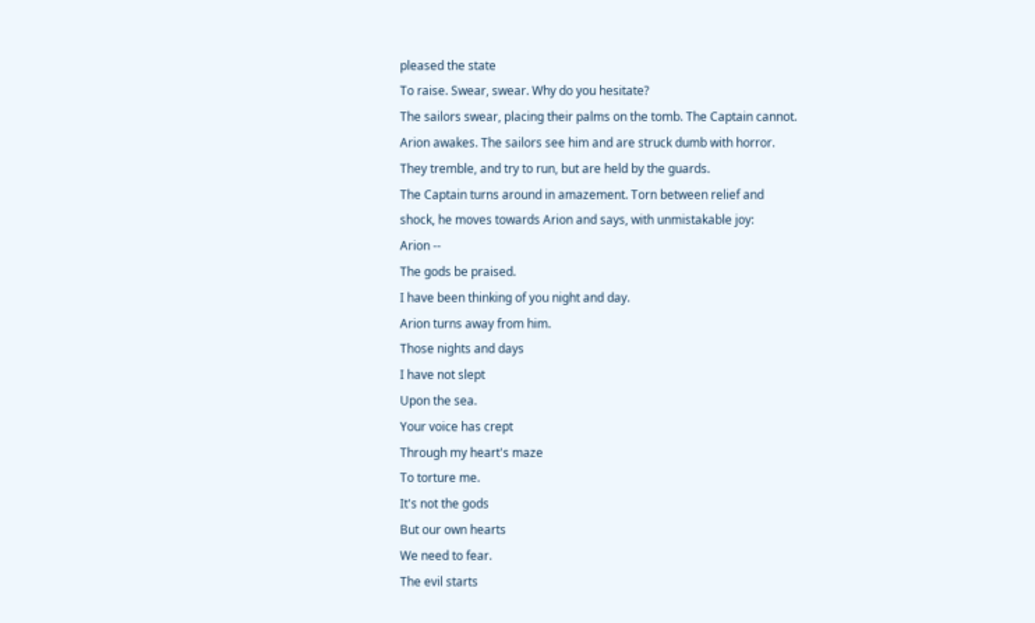pleased the state
To raise. Swear, swear. Why do you hesitate?
The sailors swear, placing their palms on the tomb. The Captain cannot.
Arion awakes. The sailors see him and are struck dumb with horror.
They tremble, and try to run, but are held by the guards.
The Captain turns around in amazement. Torn between relief and
shock, he moves towards Arion and says, with unmistakable joy:
Arion --
The gods be praised.
I have been thinking of you night and day.
Arion turns away from him.
Those nights and days
I have not slept
Upon the sea.
Your voice has crept
Through my heart's maze
To torture me.
It's not the gods
But our own hearts
We need to fear.
The evil starts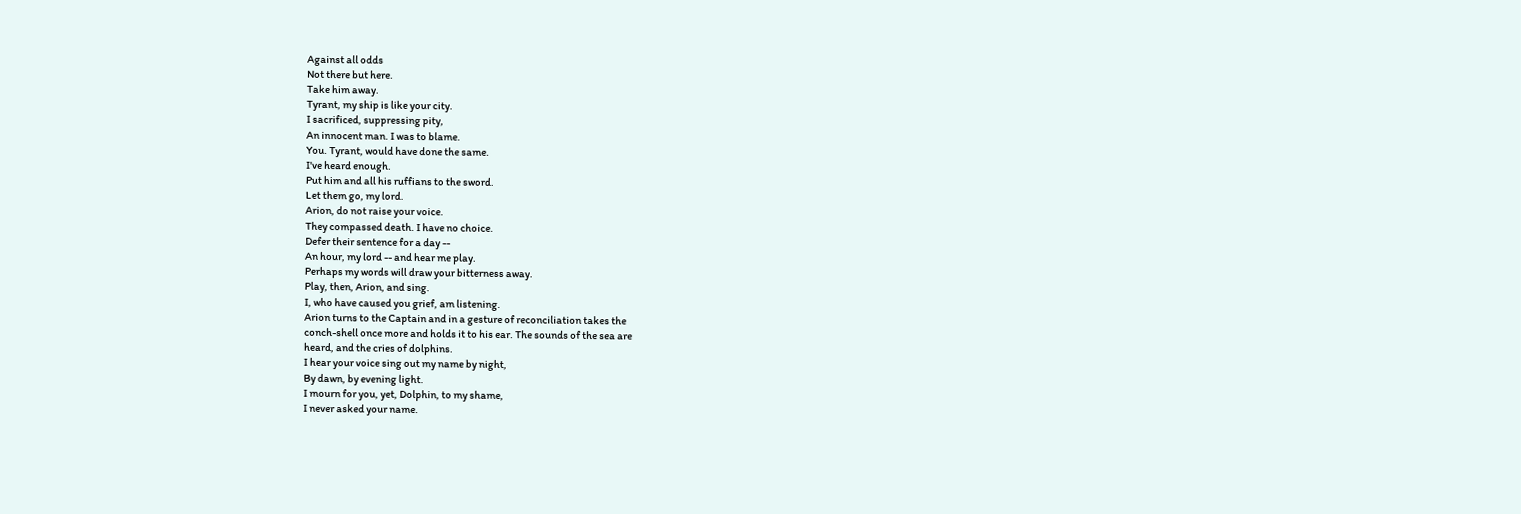Against all odds
Not there but here.
Take him away.
Tyrant, my ship is like your city.
I sacrificed, suppressing pity,
An innocent man. I was to blame.
You. Tyrant, would have done the same.
I've heard enough.
Put him and all his ruffians to the sword.
Let them go, my lord.
Arion, do not raise your voice.
They compassed death. I have no choice.
Defer their sentence for a day --
An hour, my lord -- and hear me play.
Perhaps my words will draw your bitterness away.
Play, then, Arion, and sing.
I, who have caused you grief, am listening.
Arion turns to the Captain and in a gesture of reconciliation takes the
conch-shell once more and holds it to his ear. The sounds of the sea are
heard, and the cries of dolphins.
I hear your voice sing out my name by night,
By dawn, by evening light.
I mourn for you, yet, Dolphin, to my shame,
I never asked your name.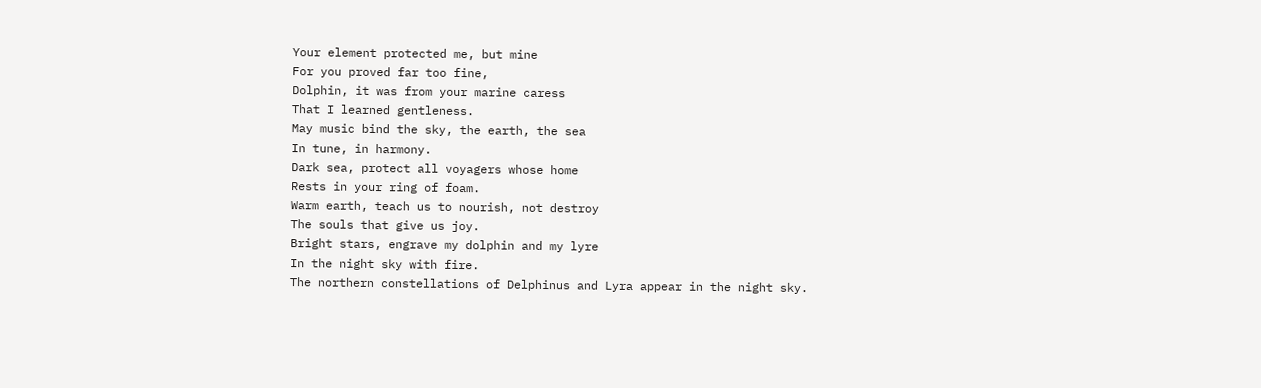Your element protected me, but mine
For you proved far too fine,
Dolphin, it was from your marine caress
That I learned gentleness.
May music bind the sky, the earth, the sea
In tune, in harmony.
Dark sea, protect all voyagers whose home
Rests in your ring of foam.
Warm earth, teach us to nourish, not destroy
The souls that give us joy.
Bright stars, engrave my dolphin and my lyre
In the night sky with fire.
The northern constellations of Delphinus and Lyra appear in the night sky.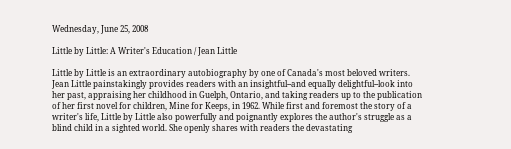Wednesday, June 25, 2008

Little by Little: A Writer's Education / Jean Little

Little by Little is an extraordinary autobiography by one of Canada's most beloved writers. Jean Little painstakingly provides readers with an insightful--and equally delightful--look into her past, appraising her childhood in Guelph, Ontario, and taking readers up to the publication of her first novel for children, Mine for Keeps, in 1962. While first and foremost the story of a writer's life, Little by Little also powerfully and poignantly explores the author's struggle as a blind child in a sighted world. She openly shares with readers the devastating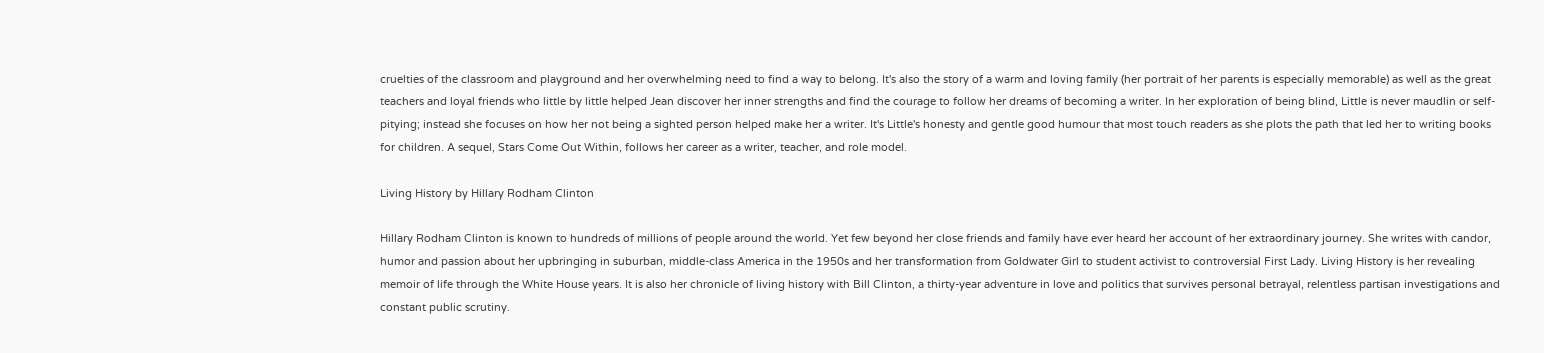cruelties of the classroom and playground and her overwhelming need to find a way to belong. It's also the story of a warm and loving family (her portrait of her parents is especially memorable) as well as the great teachers and loyal friends who little by little helped Jean discover her inner strengths and find the courage to follow her dreams of becoming a writer. In her exploration of being blind, Little is never maudlin or self-pitying; instead she focuses on how her not being a sighted person helped make her a writer. It's Little's honesty and gentle good humour that most touch readers as she plots the path that led her to writing books for children. A sequel, Stars Come Out Within, follows her career as a writer, teacher, and role model.

Living History by Hillary Rodham Clinton

Hillary Rodham Clinton is known to hundreds of millions of people around the world. Yet few beyond her close friends and family have ever heard her account of her extraordinary journey. She writes with candor, humor and passion about her upbringing in suburban, middle-class America in the 1950s and her transformation from Goldwater Girl to student activist to controversial First Lady. Living History is her revealing memoir of life through the White House years. It is also her chronicle of living history with Bill Clinton, a thirty-year adventure in love and politics that survives personal betrayal, relentless partisan investigations and constant public scrutiny.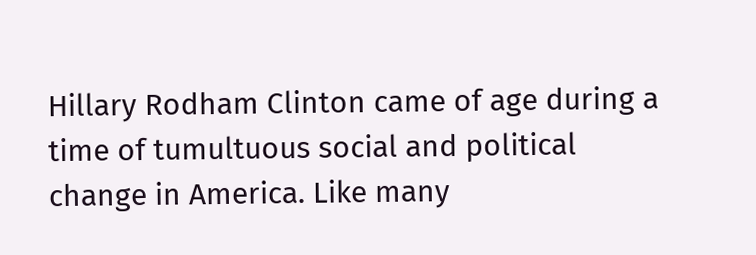Hillary Rodham Clinton came of age during a time of tumultuous social and political change in America. Like many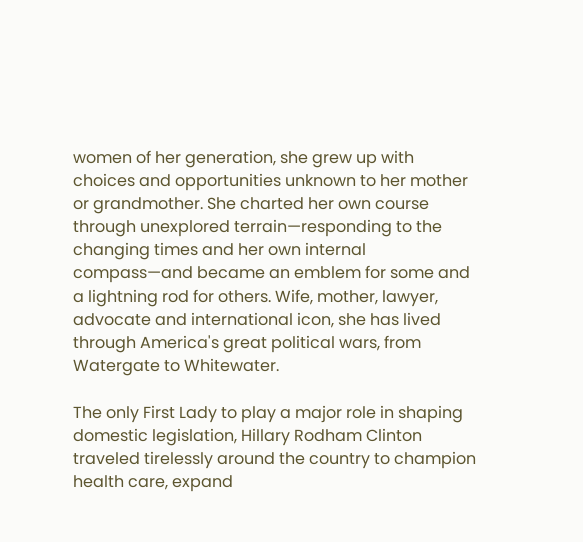women of her generation, she grew up with choices and opportunities unknown to her mother or grandmother. She charted her own course through unexplored terrain—responding to the changing times and her own internal compass—and became an emblem for some and a lightning rod for others. Wife, mother, lawyer, advocate and international icon, she has lived through America's great political wars, from Watergate to Whitewater.

The only First Lady to play a major role in shaping domestic legislation, Hillary Rodham Clinton traveled tirelessly around the country to champion health care, expand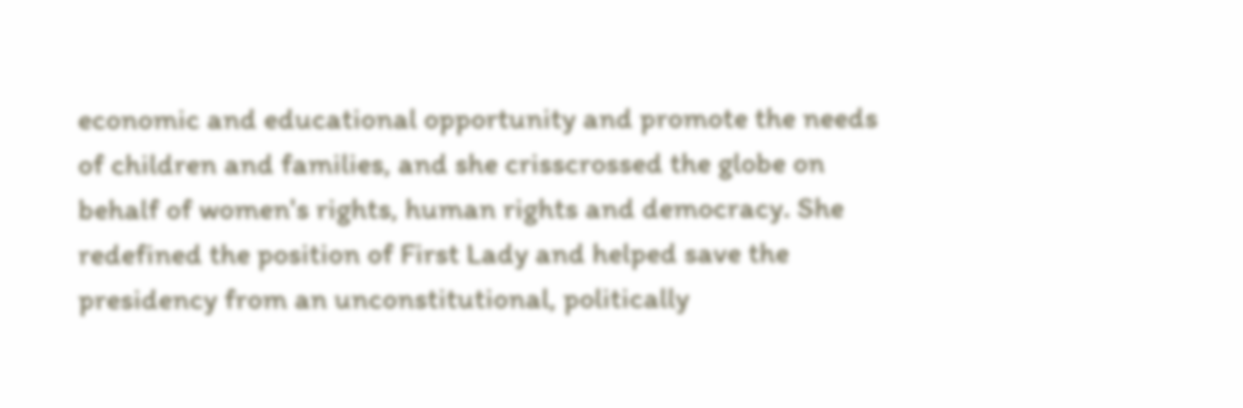economic and educational opportunity and promote the needs of children and families, and she crisscrossed the globe on behalf of women's rights, human rights and democracy. She redefined the position of First Lady and helped save the presidency from an unconstitutional, politically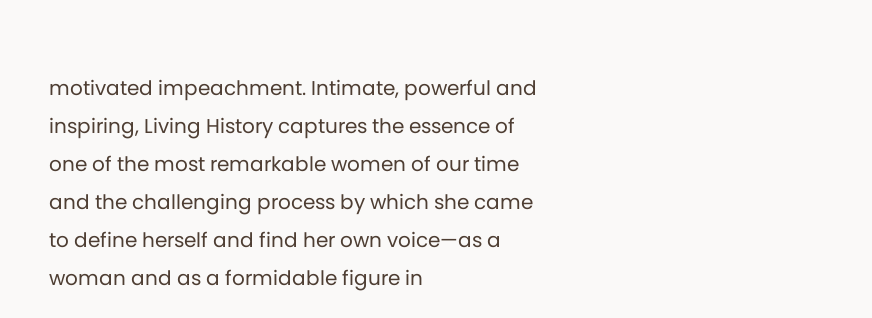motivated impeachment. Intimate, powerful and inspiring, Living History captures the essence of one of the most remarkable women of our time and the challenging process by which she came to define herself and find her own voice—as a woman and as a formidable figure in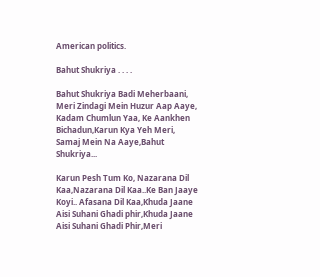American politics.

Bahut Shukriya . . . .

Bahut Shukriya Badi Meherbaani, Meri Zindagi Mein Huzur Aap Aaye, Kadam Chumlun Yaa, Ke Aankhen Bichadun,Karun Kya Yeh Meri, Samaj Mein Na Aaye,Bahut Shukriya...

Karun Pesh Tum Ko, Nazarana Dil Kaa,Nazarana Dil Kaa..Ke Ban Jaaye Koyi.. Afasana Dil Kaa,Khuda Jaane Aisi Suhani Ghadi phir,Khuda Jaane Aisi Suhani Ghadi Phir,Meri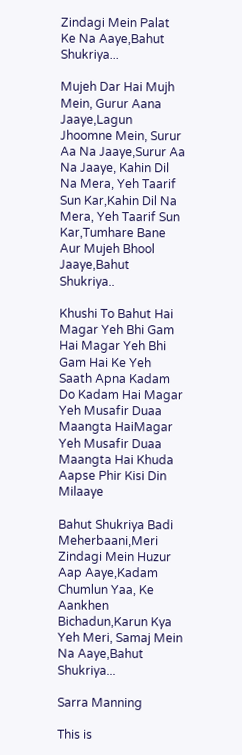Zindagi Mein Palat Ke Na Aaye,Bahut Shukriya...

Mujeh Dar Hai Mujh Mein, Gurur Aana Jaaye,Lagun Jhoomne Mein, Surur Aa Na Jaaye,Surur Aa Na Jaaye, Kahin Dil Na Mera, Yeh Taarif Sun Kar,Kahin Dil Na Mera, Yeh Taarif Sun Kar,Tumhare Bane Aur Mujeh Bhool Jaaye,Bahut Shukriya..

Khushi To Bahut Hai Magar Yeh Bhi Gam Hai Magar Yeh Bhi Gam Hai Ke Yeh Saath Apna Kadam Do Kadam Hai Magar Yeh Musafir Duaa Maangta HaiMagar Yeh Musafir Duaa Maangta Hai Khuda Aapse Phir Kisi Din Milaaye

Bahut Shukriya Badi Meherbaani,Meri Zindagi Mein Huzur Aap Aaye,Kadam Chumlun Yaa, Ke Aankhen Bichadun,Karun Kya Yeh Meri, Samaj Mein Na Aaye,Bahut Shukriya...

Sarra Manning

This is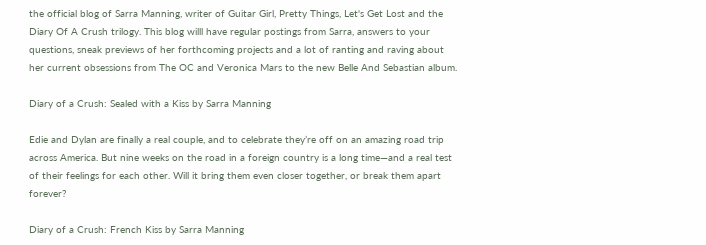the official blog of Sarra Manning, writer of Guitar Girl, Pretty Things, Let's Get Lost and the Diary Of A Crush trilogy. This blog willl have regular postings from Sarra, answers to your questions, sneak previews of her forthcoming projects and a lot of ranting and raving about her current obsessions from The OC and Veronica Mars to the new Belle And Sebastian album.

Diary of a Crush: Sealed with a Kiss by Sarra Manning

Edie and Dylan are finally a real couple, and to celebrate they’re off on an amazing road trip across America. But nine weeks on the road in a foreign country is a long time—and a real test of their feelings for each other. Will it bring them even closer together, or break them apart forever?

Diary of a Crush: French Kiss by Sarra Manning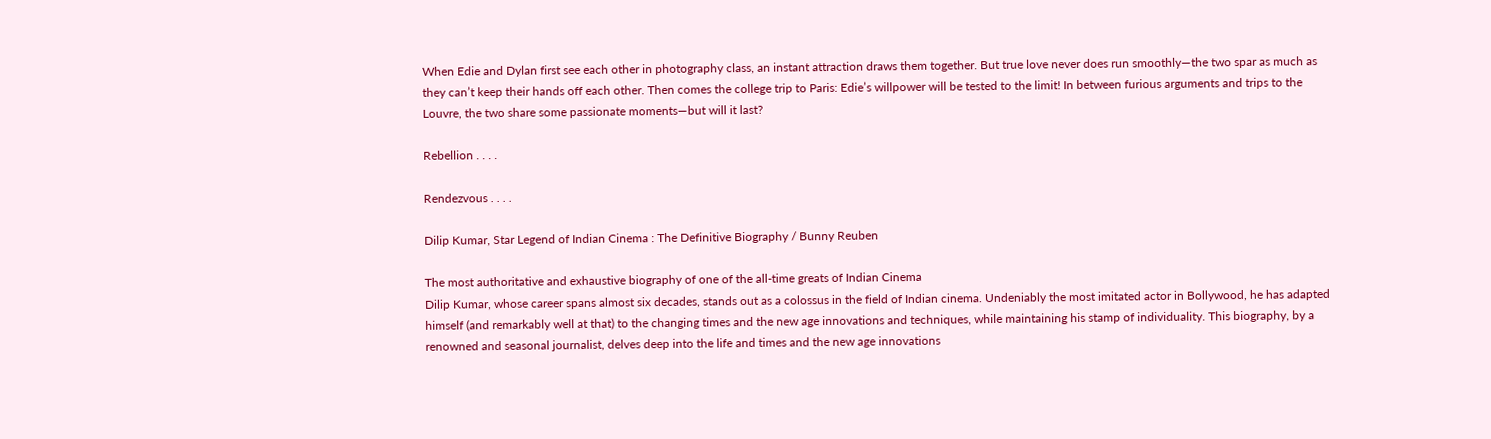When Edie and Dylan first see each other in photography class, an instant attraction draws them together. But true love never does run smoothly—the two spar as much as they can’t keep their hands off each other. Then comes the college trip to Paris: Edie’s willpower will be tested to the limit! In between furious arguments and trips to the Louvre, the two share some passionate moments—but will it last?

Rebellion . . . .

Rendezvous . . . .

Dilip Kumar, Star Legend of Indian Cinema : The Definitive Biography / Bunny Reuben

The most authoritative and exhaustive biography of one of the all-time greats of Indian Cinema
Dilip Kumar, whose career spans almost six decades, stands out as a colossus in the field of Indian cinema. Undeniably the most imitated actor in Bollywood, he has adapted himself (and remarkably well at that) to the changing times and the new age innovations and techniques, while maintaining his stamp of individuality. This biography, by a renowned and seasonal journalist, delves deep into the life and times and the new age innovations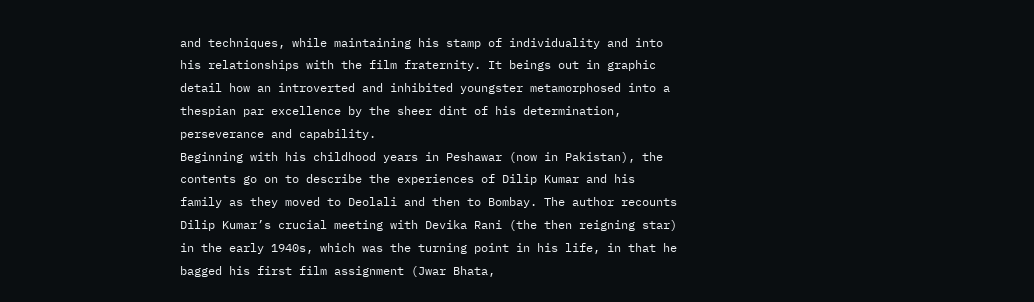and techniques, while maintaining his stamp of individuality and into his relationships with the film fraternity. It beings out in graphic detail how an introverted and inhibited youngster metamorphosed into a thespian par excellence by the sheer dint of his determination, perseverance and capability.
Beginning with his childhood years in Peshawar (now in Pakistan), the contents go on to describe the experiences of Dilip Kumar and his family as they moved to Deolali and then to Bombay. The author recounts Dilip Kumar’s crucial meeting with Devika Rani (the then reigning star) in the early 1940s, which was the turning point in his life, in that he bagged his first film assignment (Jwar Bhata,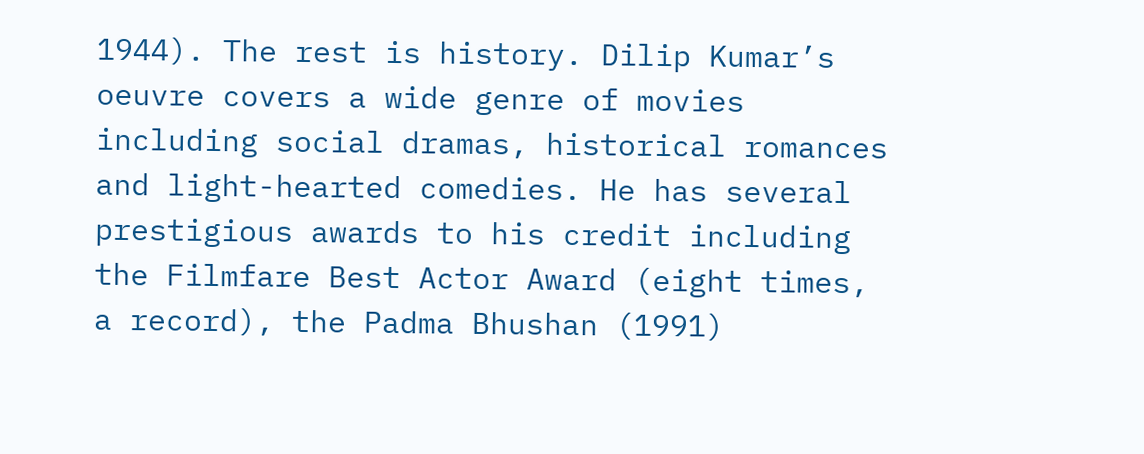1944). The rest is history. Dilip Kumar’s oeuvre covers a wide genre of movies including social dramas, historical romances and light-hearted comedies. He has several prestigious awards to his credit including the Filmfare Best Actor Award (eight times, a record), the Padma Bhushan (1991)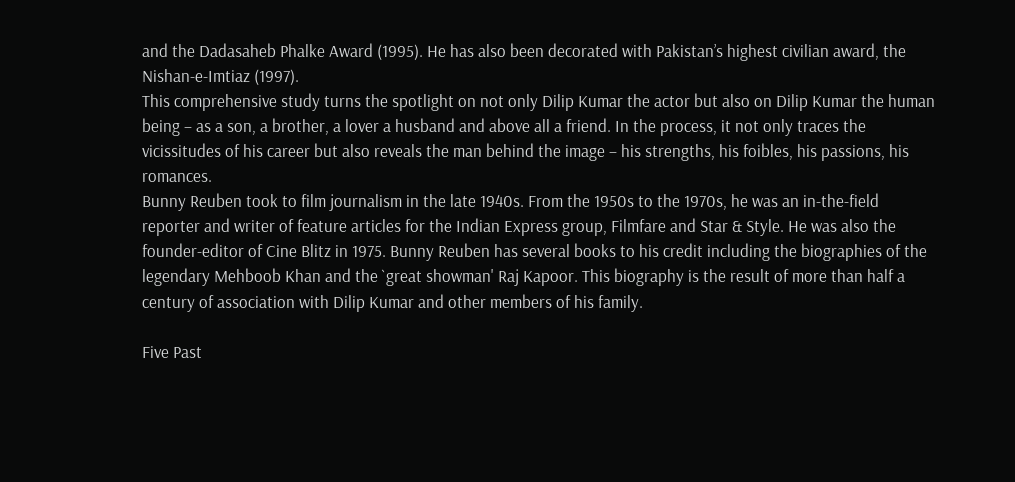and the Dadasaheb Phalke Award (1995). He has also been decorated with Pakistan’s highest civilian award, the Nishan-e-Imtiaz (1997).
This comprehensive study turns the spotlight on not only Dilip Kumar the actor but also on Dilip Kumar the human being – as a son, a brother, a lover a husband and above all a friend. In the process, it not only traces the vicissitudes of his career but also reveals the man behind the image – his strengths, his foibles, his passions, his romances.
Bunny Reuben took to film journalism in the late 1940s. From the 1950s to the 1970s, he was an in-the-field reporter and writer of feature articles for the Indian Express group, Filmfare and Star & Style. He was also the founder-editor of Cine Blitz in 1975. Bunny Reuben has several books to his credit including the biographies of the legendary Mehboob Khan and the `great showman' Raj Kapoor. This biography is the result of more than half a century of association with Dilip Kumar and other members of his family.

Five Past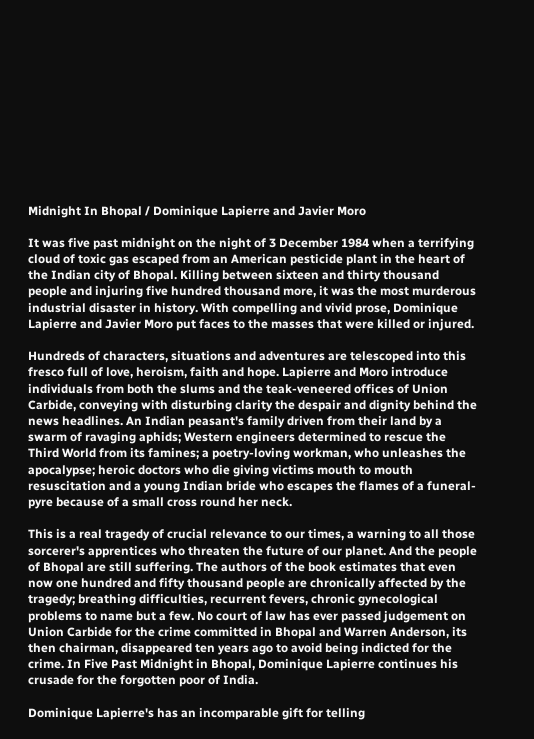Midnight In Bhopal / Dominique Lapierre and Javier Moro

It was five past midnight on the night of 3 December 1984 when a terrifying cloud of toxic gas escaped from an American pesticide plant in the heart of the Indian city of Bhopal. Killing between sixteen and thirty thousand people and injuring five hundred thousand more, it was the most murderous industrial disaster in history. With compelling and vivid prose, Dominique Lapierre and Javier Moro put faces to the masses that were killed or injured.

Hundreds of characters, situations and adventures are telescoped into this fresco full of love, heroism, faith and hope. Lapierre and Moro introduce individuals from both the slums and the teak-veneered offices of Union Carbide, conveying with disturbing clarity the despair and dignity behind the news headlines. An Indian peasant's family driven from their land by a swarm of ravaging aphids; Western engineers determined to rescue the Third World from its famines; a poetry-loving workman, who unleashes the apocalypse; heroic doctors who die giving victims mouth to mouth resuscitation and a young Indian bride who escapes the flames of a funeral-pyre because of a small cross round her neck.

This is a real tragedy of crucial relevance to our times, a warning to all those sorcerer's apprentices who threaten the future of our planet. And the people of Bhopal are still suffering. The authors of the book estimates that even now one hundred and fifty thousand people are chronically affected by the tragedy; breathing difficulties, recurrent fevers, chronic gynecological problems to name but a few. No court of law has ever passed judgement on Union Carbide for the crime committed in Bhopal and Warren Anderson, its then chairman, disappeared ten years ago to avoid being indicted for the crime. In Five Past Midnight in Bhopal, Dominique Lapierre continues his crusade for the forgotten poor of India.

Dominique Lapierre's has an incomparable gift for telling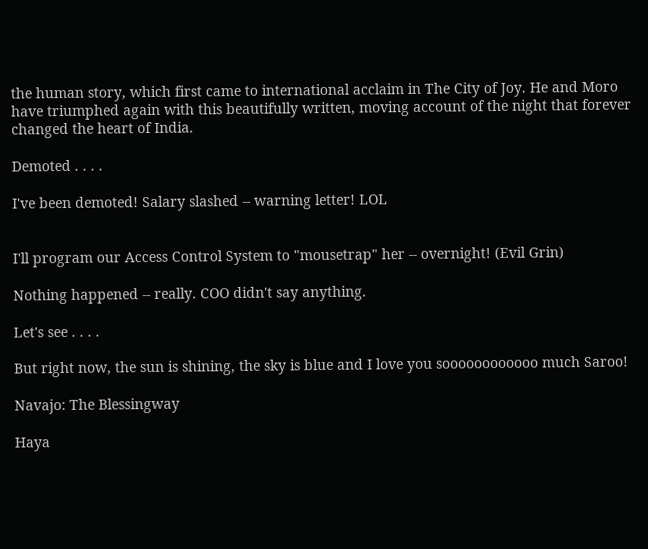the human story, which first came to international acclaim in The City of Joy. He and Moro have triumphed again with this beautifully written, moving account of the night that forever changed the heart of India.

Demoted . . . .

I've been demoted! Salary slashed -- warning letter! LOL


I'll program our Access Control System to "mousetrap" her -- overnight! (Evil Grin)

Nothing happened -- really. COO didn't say anything.

Let's see . . . .

But right now, the sun is shining, the sky is blue and I love you soooooooooooo much Saroo!

Navajo: The Blessingway

Haya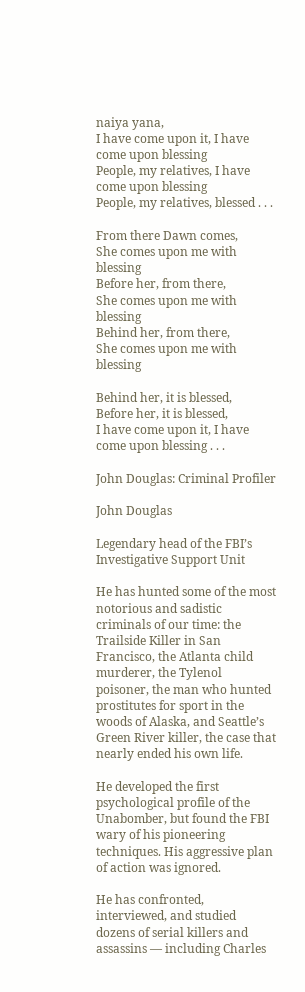naiya yana,
I have come upon it, I have come upon blessing
People, my relatives, I have come upon blessing
People, my relatives, blessed . . .

From there Dawn comes,
She comes upon me with blessing
Before her, from there,
She comes upon me with blessing
Behind her, from there,
She comes upon me with blessing

Behind her, it is blessed,
Before her, it is blessed,
I have come upon it, I have come upon blessing . . .

John Douglas: Criminal Profiler

John Douglas

Legendary head of the FBI’s Investigative Support Unit

He has hunted some of the most notorious and sadistic criminals of our time: the Trailside Killer in San Francisco, the Atlanta child murderer, the Tylenol poisoner, the man who hunted prostitutes for sport in the woods of Alaska, and Seattle’s Green River killer, the case that nearly ended his own life.

He developed the first psychological profile of the Unabomber, but found the FBI wary of his pioneering techniques. His aggressive plan of action was ignored.

He has confronted, interviewed, and studied dozens of serial killers and assassins — including Charles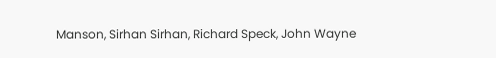Manson, Sirhan Sirhan, Richard Speck, John Wayne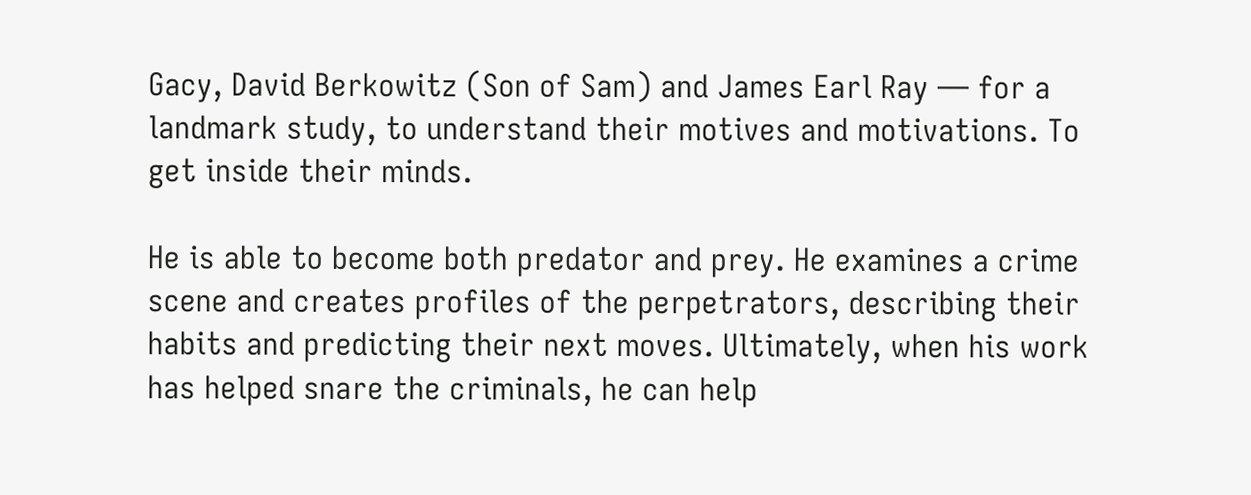Gacy, David Berkowitz (Son of Sam) and James Earl Ray — for a landmark study, to understand their motives and motivations. To get inside their minds.

He is able to become both predator and prey. He examines a crime scene and creates profiles of the perpetrators, describing their habits and predicting their next moves. Ultimately, when his work has helped snare the criminals, he can help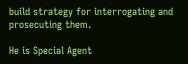build strategy for interrogating and prosecuting them.

He is Special Agent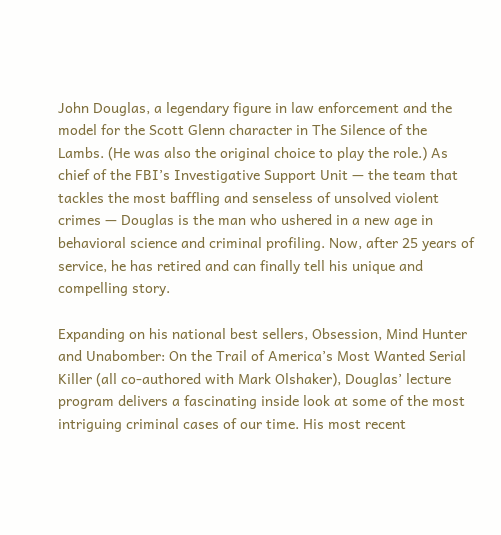John Douglas, a legendary figure in law enforcement and the model for the Scott Glenn character in The Silence of the Lambs. (He was also the original choice to play the role.) As chief of the FBI’s Investigative Support Unit — the team that tackles the most baffling and senseless of unsolved violent crimes — Douglas is the man who ushered in a new age in behavioral science and criminal profiling. Now, after 25 years of service, he has retired and can finally tell his unique and compelling story.

Expanding on his national best sellers, Obsession, Mind Hunter and Unabomber: On the Trail of America’s Most Wanted Serial Killer (all co-authored with Mark Olshaker), Douglas’ lecture program delivers a fascinating inside look at some of the most intriguing criminal cases of our time. His most recent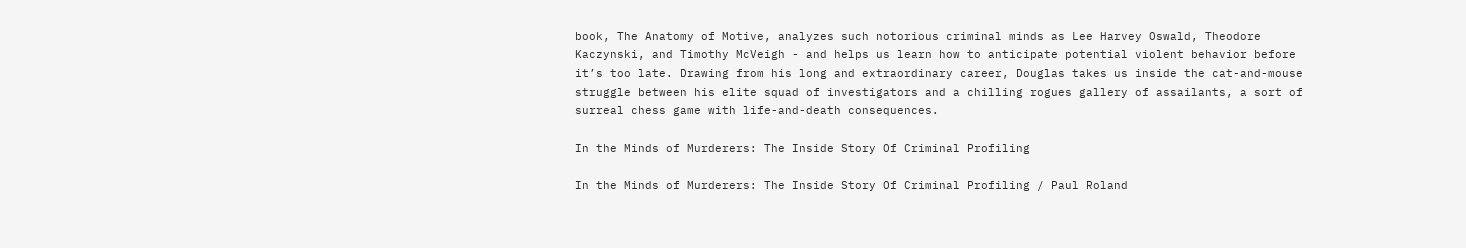book, The Anatomy of Motive, analyzes such notorious criminal minds as Lee Harvey Oswald, Theodore Kaczynski, and Timothy McVeigh - and helps us learn how to anticipate potential violent behavior before it’s too late. Drawing from his long and extraordinary career, Douglas takes us inside the cat-and-mouse struggle between his elite squad of investigators and a chilling rogues gallery of assailants, a sort of surreal chess game with life-and-death consequences.

In the Minds of Murderers: The Inside Story Of Criminal Profiling

In the Minds of Murderers: The Inside Story Of Criminal Profiling / Paul Roland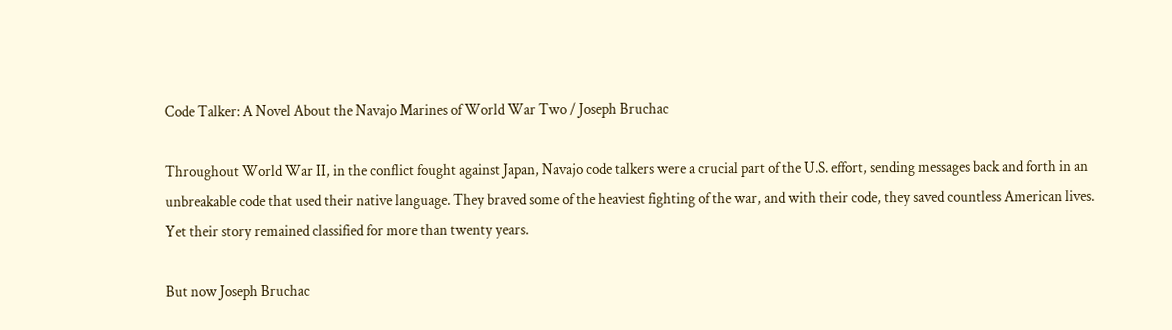Code Talker: A Novel About the Navajo Marines of World War Two / Joseph Bruchac

Throughout World War II, in the conflict fought against Japan, Navajo code talkers were a crucial part of the U.S. effort, sending messages back and forth in an unbreakable code that used their native language. They braved some of the heaviest fighting of the war, and with their code, they saved countless American lives. Yet their story remained classified for more than twenty years.

But now Joseph Bruchac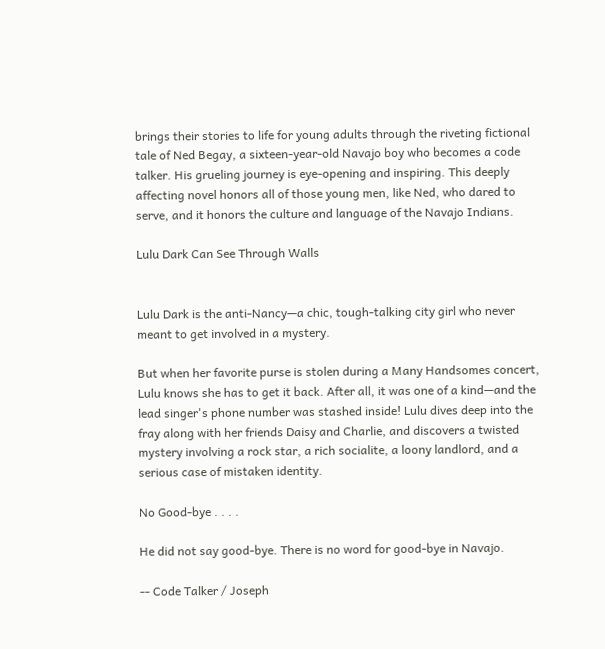brings their stories to life for young adults through the riveting fictional tale of Ned Begay, a sixteen-year-old Navajo boy who becomes a code talker. His grueling journey is eye-opening and inspiring. This deeply affecting novel honors all of those young men, like Ned, who dared to serve, and it honors the culture and language of the Navajo Indians.

Lulu Dark Can See Through Walls


Lulu Dark is the anti-Nancy—a chic, tough-talking city girl who never meant to get involved in a mystery.

But when her favorite purse is stolen during a Many Handsomes concert, Lulu knows she has to get it back. After all, it was one of a kind—and the lead singer's phone number was stashed inside! Lulu dives deep into the fray along with her friends Daisy and Charlie, and discovers a twisted mystery involving a rock star, a rich socialite, a loony landlord, and a serious case of mistaken identity.

No Good-bye . . . .

He did not say good-bye. There is no word for good-bye in Navajo.

-- Code Talker / Joseph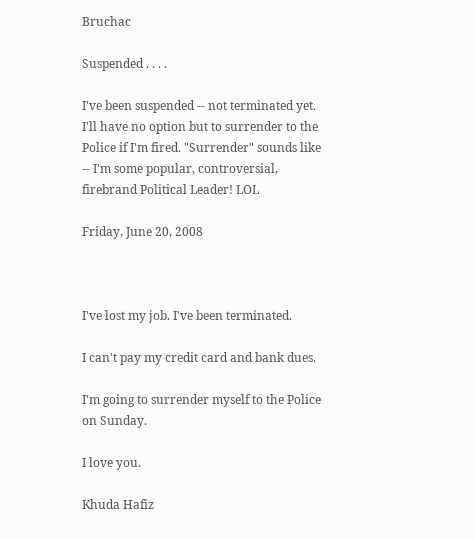Bruchac

Suspended . . . .

I've been suspended -- not terminated yet. I'll have no option but to surrender to the Police if I'm fired. "Surrender" sounds like -- I'm some popular, controversial, firebrand Political Leader! LOL

Friday, June 20, 2008



I've lost my job. I've been terminated.

I can't pay my credit card and bank dues.

I'm going to surrender myself to the Police on Sunday.

I love you.

Khuda Hafiz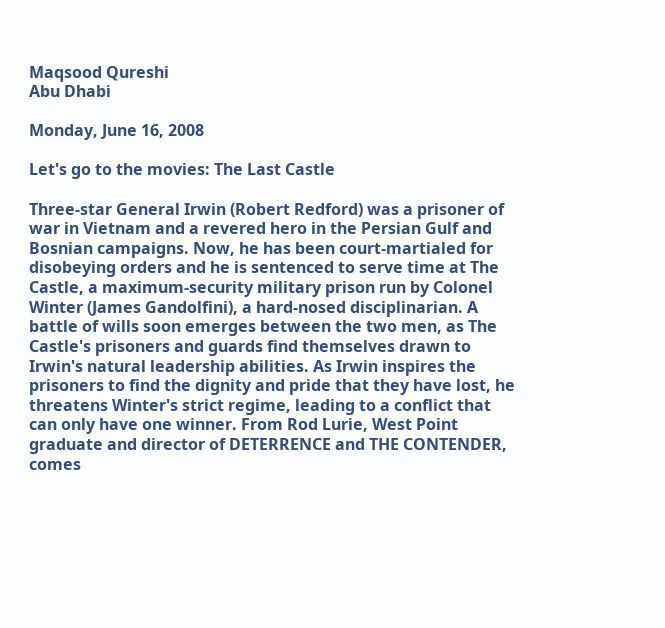Maqsood Qureshi
Abu Dhabi

Monday, June 16, 2008

Let's go to the movies: The Last Castle

Three-star General Irwin (Robert Redford) was a prisoner of war in Vietnam and a revered hero in the Persian Gulf and Bosnian campaigns. Now, he has been court-martialed for disobeying orders and he is sentenced to serve time at The Castle, a maximum-security military prison run by Colonel Winter (James Gandolfini), a hard-nosed disciplinarian. A battle of wills soon emerges between the two men, as The Castle's prisoners and guards find themselves drawn to Irwin's natural leadership abilities. As Irwin inspires the prisoners to find the dignity and pride that they have lost, he threatens Winter's strict regime, leading to a conflict that can only have one winner. From Rod Lurie, West Point graduate and director of DETERRENCE and THE CONTENDER, comes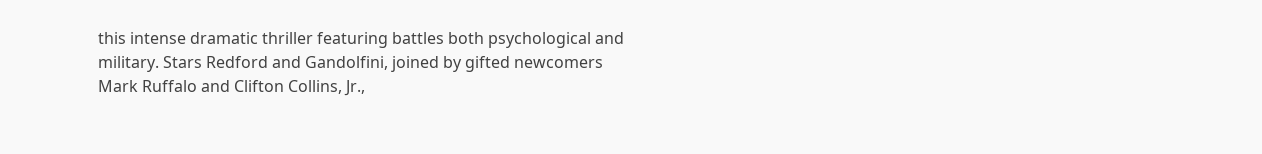this intense dramatic thriller featuring battles both psychological and military. Stars Redford and Gandolfini, joined by gifted newcomers Mark Ruffalo and Clifton Collins, Jr.,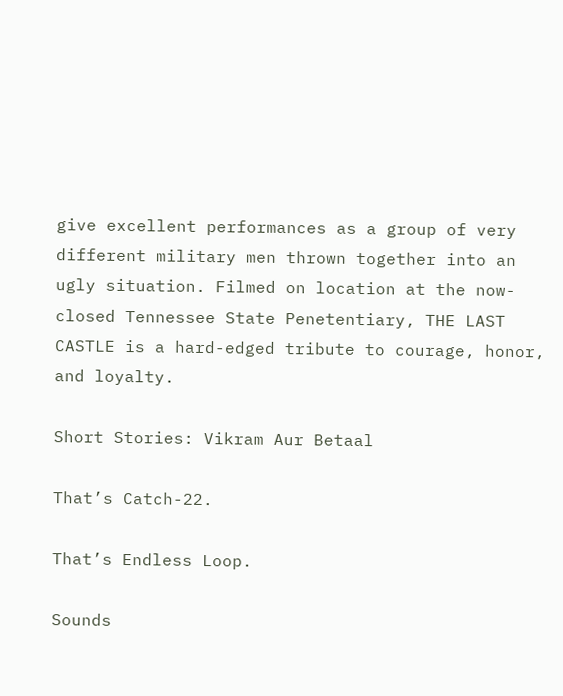give excellent performances as a group of very different military men thrown together into an ugly situation. Filmed on location at the now-closed Tennessee State Penetentiary, THE LAST CASTLE is a hard-edged tribute to courage, honor, and loyalty.

Short Stories: Vikram Aur Betaal

That’s Catch-22.

That’s Endless Loop.

Sounds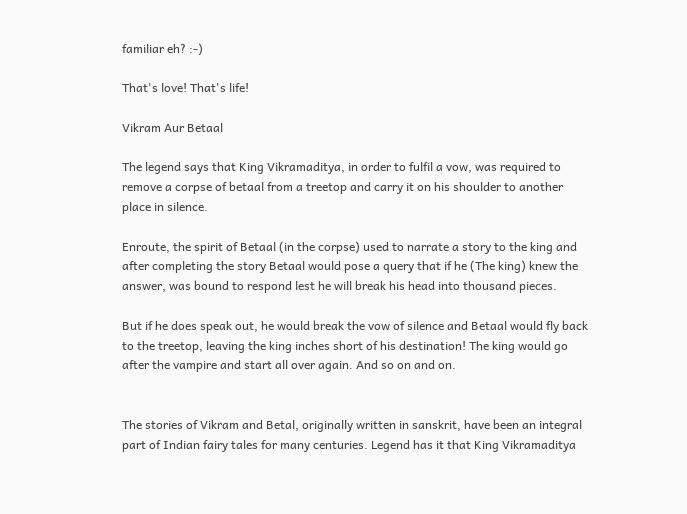familiar eh? :-)

That's love! That's life!

Vikram Aur Betaal

The legend says that King Vikramaditya, in order to fulfil a vow, was required to remove a corpse of betaal from a treetop and carry it on his shoulder to another place in silence.

Enroute, the spirit of Betaal (in the corpse) used to narrate a story to the king and after completing the story Betaal would pose a query that if he (The king) knew the answer, was bound to respond lest he will break his head into thousand pieces.

But if he does speak out, he would break the vow of silence and Betaal would fly back to the treetop, leaving the king inches short of his destination! The king would go after the vampire and start all over again. And so on and on.


The stories of Vikram and Betal, originally written in sanskrit, have been an integral part of Indian fairy tales for many centuries. Legend has it that King Vikramaditya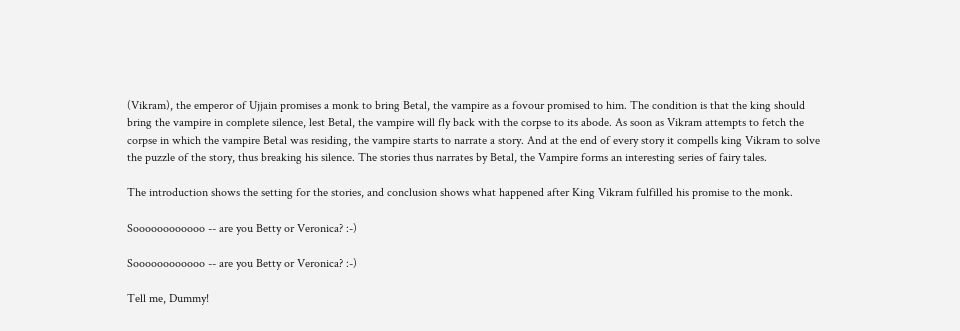(Vikram), the emperor of Ujjain promises a monk to bring Betal, the vampire as a fovour promised to him. The condition is that the king should bring the vampire in complete silence, lest Betal, the vampire will fly back with the corpse to its abode. As soon as Vikram attempts to fetch the corpse in which the vampire Betal was residing, the vampire starts to narrate a story. And at the end of every story it compells king Vikram to solve the puzzle of the story, thus breaking his silence. The stories thus narrates by Betal, the Vampire forms an interesting series of fairy tales.

The introduction shows the setting for the stories, and conclusion shows what happened after King Vikram fulfilled his promise to the monk.

Soooooooooooo -- are you Betty or Veronica? :-)

Soooooooooooo -- are you Betty or Veronica? :-)

Tell me, Dummy!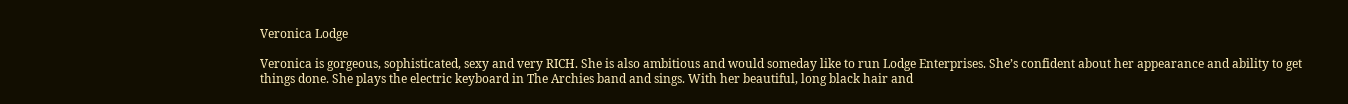Veronica Lodge

Veronica is gorgeous, sophisticated, sexy and very RICH. She is also ambitious and would someday like to run Lodge Enterprises. She’s confident about her appearance and ability to get things done. She plays the electric keyboard in The Archies band and sings. With her beautiful, long black hair and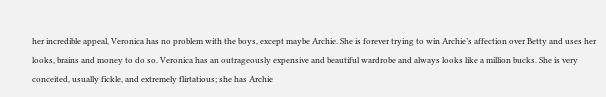her incredible appeal, Veronica has no problem with the boys, except maybe Archie. She is forever trying to win Archie’s affection over Betty and uses her looks, brains and money to do so. Veronica has an outrageously expensive and beautiful wardrobe and always looks like a million bucks. She is very conceited, usually fickle, and extremely flirtatious; she has Archie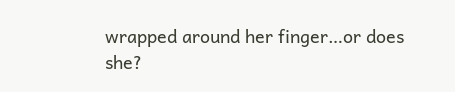wrapped around her finger…or does she?